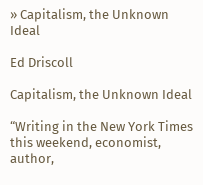» Capitalism, the Unknown Ideal

Ed Driscoll

Capitalism, the Unknown Ideal

“Writing in the New York Times this weekend, economist, author,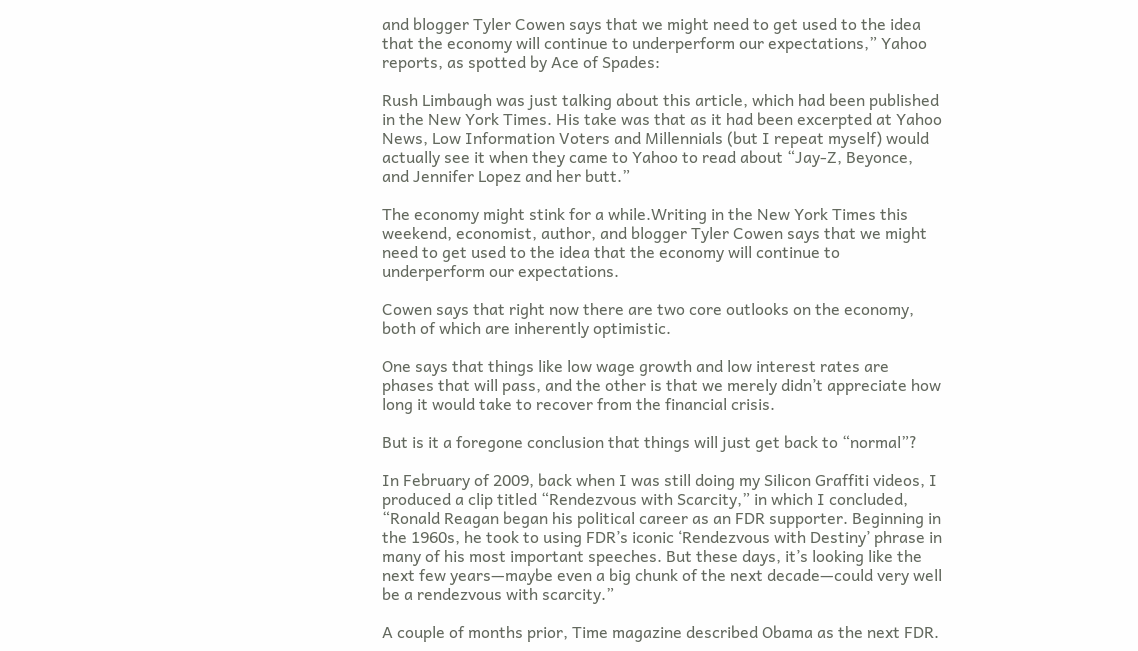and blogger Tyler Cowen says that we might need to get used to the idea that the economy will continue to underperform our expectations,” Yahoo reports, as spotted by Ace of Spades:

Rush Limbaugh was just talking about this article, which had been published in the New York Times. His take was that as it had been excerpted at Yahoo News, Low Information Voters and Millennials (but I repeat myself) would actually see it when they came to Yahoo to read about “Jay-Z, Beyonce, and Jennifer Lopez and her butt.”

The economy might stink for a while.Writing in the New York Times this weekend, economist, author, and blogger Tyler Cowen says that we might need to get used to the idea that the economy will continue to underperform our expectations.

Cowen says that right now there are two core outlooks on the economy, both of which are inherently optimistic.

One says that things like low wage growth and low interest rates are phases that will pass, and the other is that we merely didn’t appreciate how long it would take to recover from the financial crisis.

But is it a foregone conclusion that things will just get back to “normal”?

In February of 2009, back when I was still doing my Silicon Graffiti videos, I produced a clip titled “Rendezvous with Scarcity,” in which I concluded, “Ronald Reagan began his political career as an FDR supporter. Beginning in the 1960s, he took to using FDR’s iconic ‘Rendezvous with Destiny’ phrase in many of his most important speeches. But these days, it’s looking like the next few years—maybe even a big chunk of the next decade—could very well be a rendezvous with scarcity.”

A couple of months prior, Time magazine described Obama as the next FDR.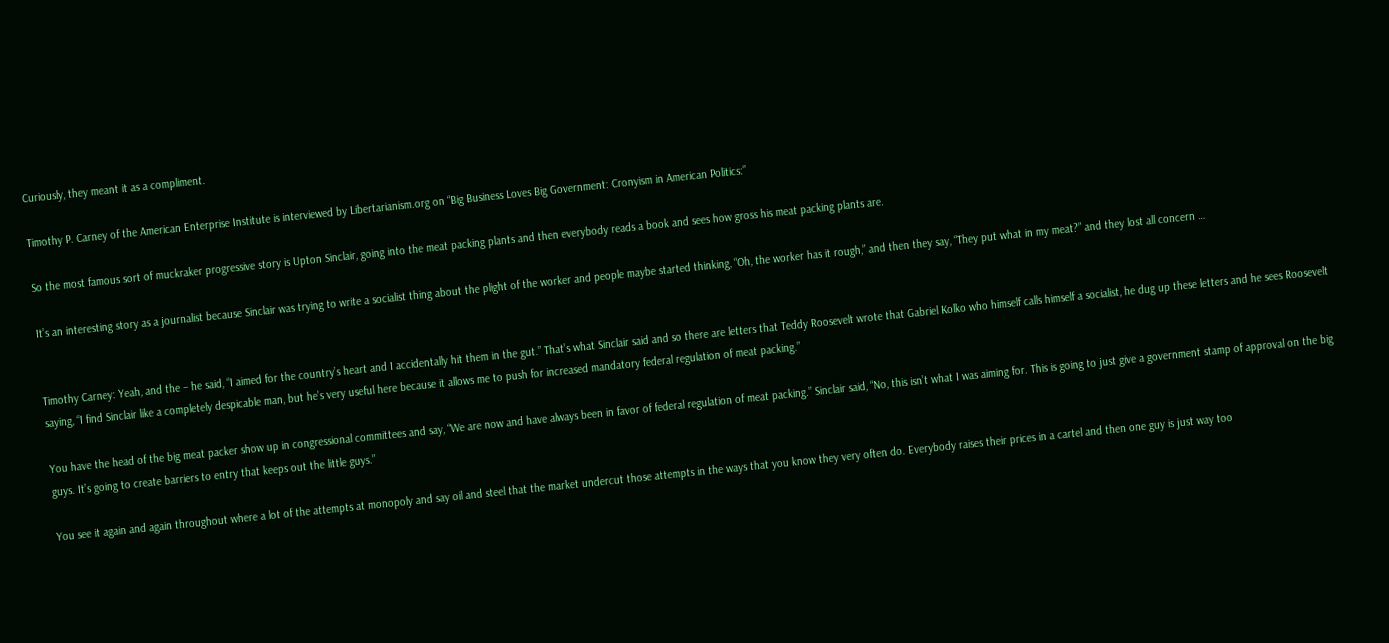Curiously, they meant it as a compliment.

Timothy P. Carney of the American Enterprise Institute is interviewed by Libertarianism.org on “Big Business Loves Big Government: Cronyism in American Politics:”

So the most famous sort of muckraker progressive story is Upton Sinclair, going into the meat packing plants and then everybody reads a book and sees how gross his meat packing plants are.

It’s an interesting story as a journalist because Sinclair was trying to write a socialist thing about the plight of the worker and people maybe started thinking, “Oh, the worker has it rough,” and then they say, “They put what in my meat?” and they lost all concern …


Timothy Carney: Yeah, and the – he said, “I aimed for the country’s heart and I accidentally hit them in the gut.” That’s what Sinclair said and so there are letters that Teddy Roosevelt wrote that Gabriel Kolko who himself calls himself a socialist, he dug up these letters and he sees Roosevelt saying, “I find Sinclair like a completely despicable man, but he’s very useful here because it allows me to push for increased mandatory federal regulation of meat packing.”

You have the head of the big meat packer show up in congressional committees and say, “We are now and have always been in favor of federal regulation of meat packing.” Sinclair said, “No, this isn’t what I was aiming for. This is going to just give a government stamp of approval on the big guys. It’s going to create barriers to entry that keeps out the little guys.”

You see it again and again throughout where a lot of the attempts at monopoly and say oil and steel that the market undercut those attempts in the ways that you know they very often do. Everybody raises their prices in a cartel and then one guy is just way too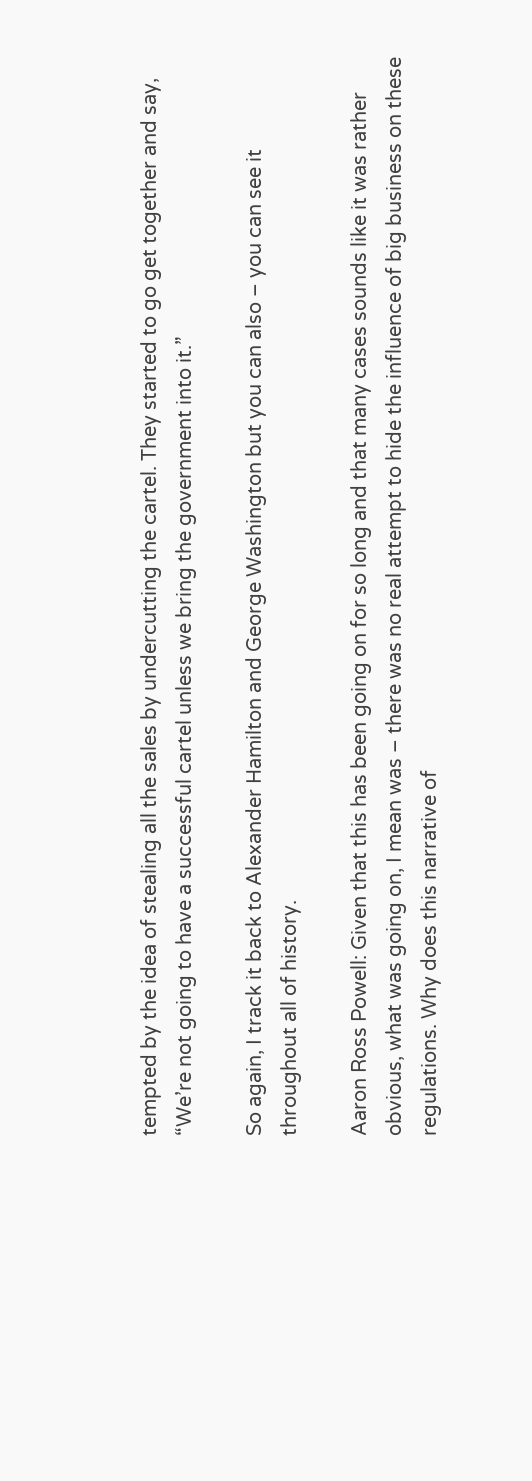tempted by the idea of stealing all the sales by undercutting the cartel. They started to go get together and say, “We’re not going to have a successful cartel unless we bring the government into it.”

So again, I track it back to Alexander Hamilton and George Washington but you can also – you can see it throughout all of history.

Aaron Ross Powell: Given that this has been going on for so long and that many cases sounds like it was rather obvious, what was going on, I mean was – there was no real attempt to hide the influence of big business on these regulations. Why does this narrative of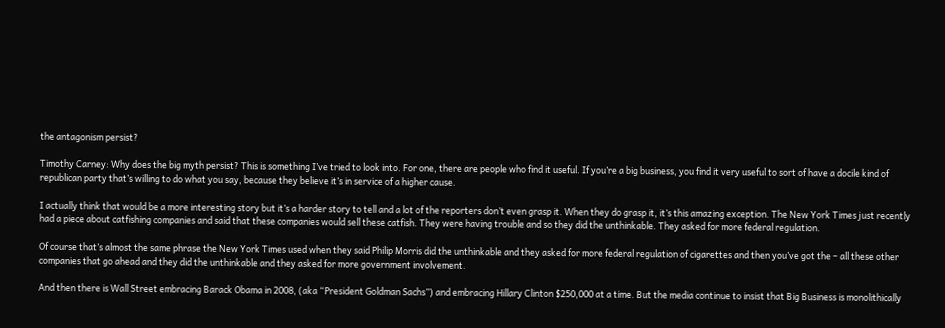the antagonism persist?

Timothy Carney: Why does the big myth persist? This is something I’ve tried to look into. For one, there are people who find it useful. If you’re a big business, you find it very useful to sort of have a docile kind of republican party that’s willing to do what you say, because they believe it’s in service of a higher cause.

I actually think that would be a more interesting story but it’s a harder story to tell and a lot of the reporters don’t even grasp it. When they do grasp it, it’s this amazing exception. The New York Times just recently had a piece about catfishing companies and said that these companies would sell these catfish. They were having trouble and so they did the unthinkable. They asked for more federal regulation.

Of course that’s almost the same phrase the New York Times used when they said Philip Morris did the unthinkable and they asked for more federal regulation of cigarettes and then you’ve got the – all these other companies that go ahead and they did the unthinkable and they asked for more government involvement.

And then there is Wall Street embracing Barack Obama in 2008, (aka “President Goldman Sachs”) and embracing Hillary Clinton $250,000 at a time. But the media continue to insist that Big Business is monolithically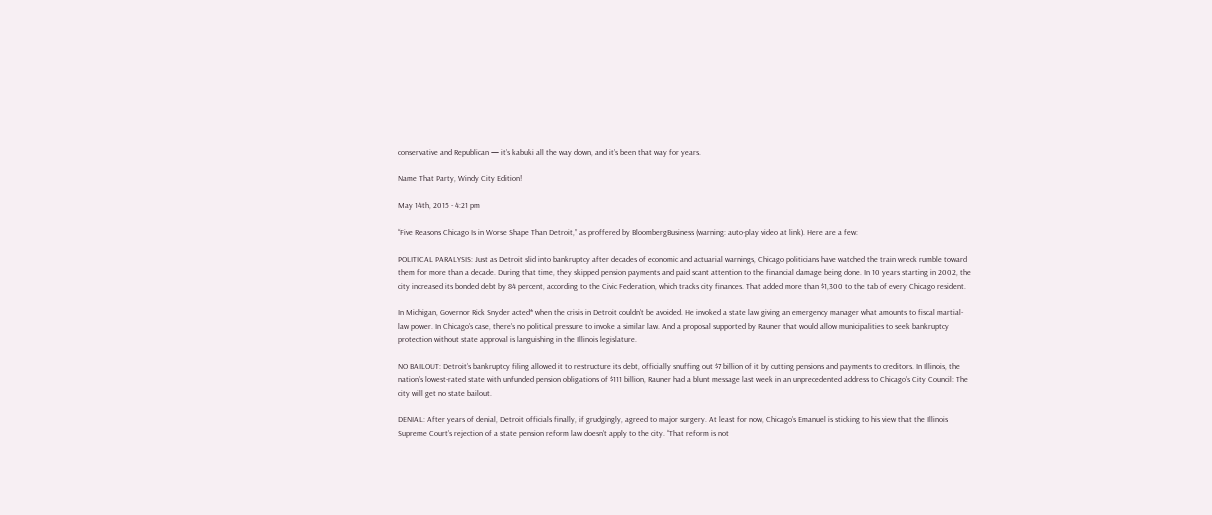conservative and Republican — it’s kabuki all the way down, and it’s been that way for years.

Name That Party, Windy City Edition!

May 14th, 2015 - 4:21 pm

“Five Reasons Chicago Is in Worse Shape Than Detroit,” as proffered by BloombergBusiness (warning: auto-play video at link). Here are a few:

POLITICAL PARALYSIS: Just as Detroit slid into bankruptcy after decades of economic and actuarial warnings, Chicago politicians have watched the train wreck rumble toward them for more than a decade. During that time, they skipped pension payments and paid scant attention to the financial damage being done. In 10 years starting in 2002, the city increased its bonded debt by 84 percent, according to the Civic Federation, which tracks city finances. That added more than $1,300 to the tab of every Chicago resident.

In Michigan, Governor Rick Snyder acted* when the crisis in Detroit couldn’t be avoided. He invoked a state law giving an emergency manager what amounts to fiscal martial-law power. In Chicago’s case, there’s no political pressure to invoke a similar law. And a proposal supported by Rauner that would allow municipalities to seek bankruptcy protection without state approval is languishing in the Illinois legislature.

NO BAILOUT: Detroit’s bankruptcy filing allowed it to restructure its debt, officially snuffing out $7 billion of it by cutting pensions and payments to creditors. In Illinois, the nation’s lowest-rated state with unfunded pension obligations of $111 billion, Rauner had a blunt message last week in an unprecedented address to Chicago’s City Council: The city will get no state bailout.

DENIAL: After years of denial, Detroit officials finally, if grudgingly, agreed to major surgery. At least for now, Chicago’s Emanuel is sticking to his view that the Illinois Supreme Court’s rejection of a state pension reform law doesn’t apply to the city. “That reform is not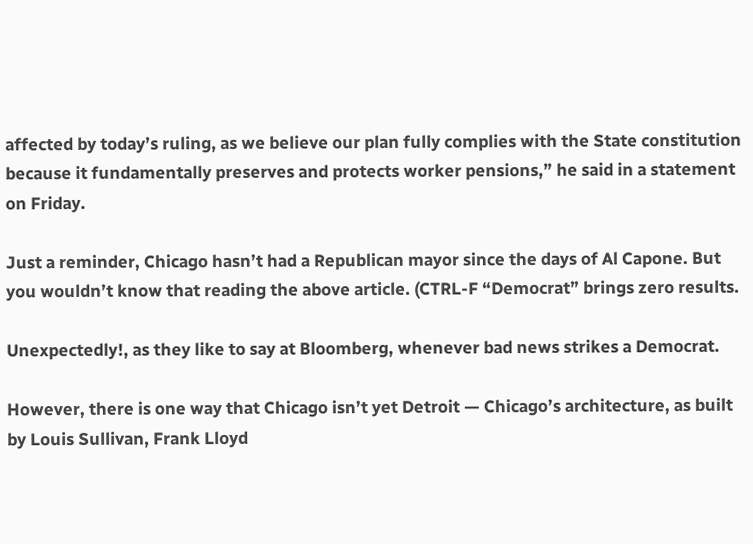affected by today’s ruling, as we believe our plan fully complies with the State constitution because it fundamentally preserves and protects worker pensions,” he said in a statement on Friday.

Just a reminder, Chicago hasn’t had a Republican mayor since the days of Al Capone. But you wouldn’t know that reading the above article. (CTRL-F “Democrat” brings zero results.

Unexpectedly!, as they like to say at Bloomberg, whenever bad news strikes a Democrat.

However, there is one way that Chicago isn’t yet Detroit — Chicago’s architecture, as built by Louis Sullivan, Frank Lloyd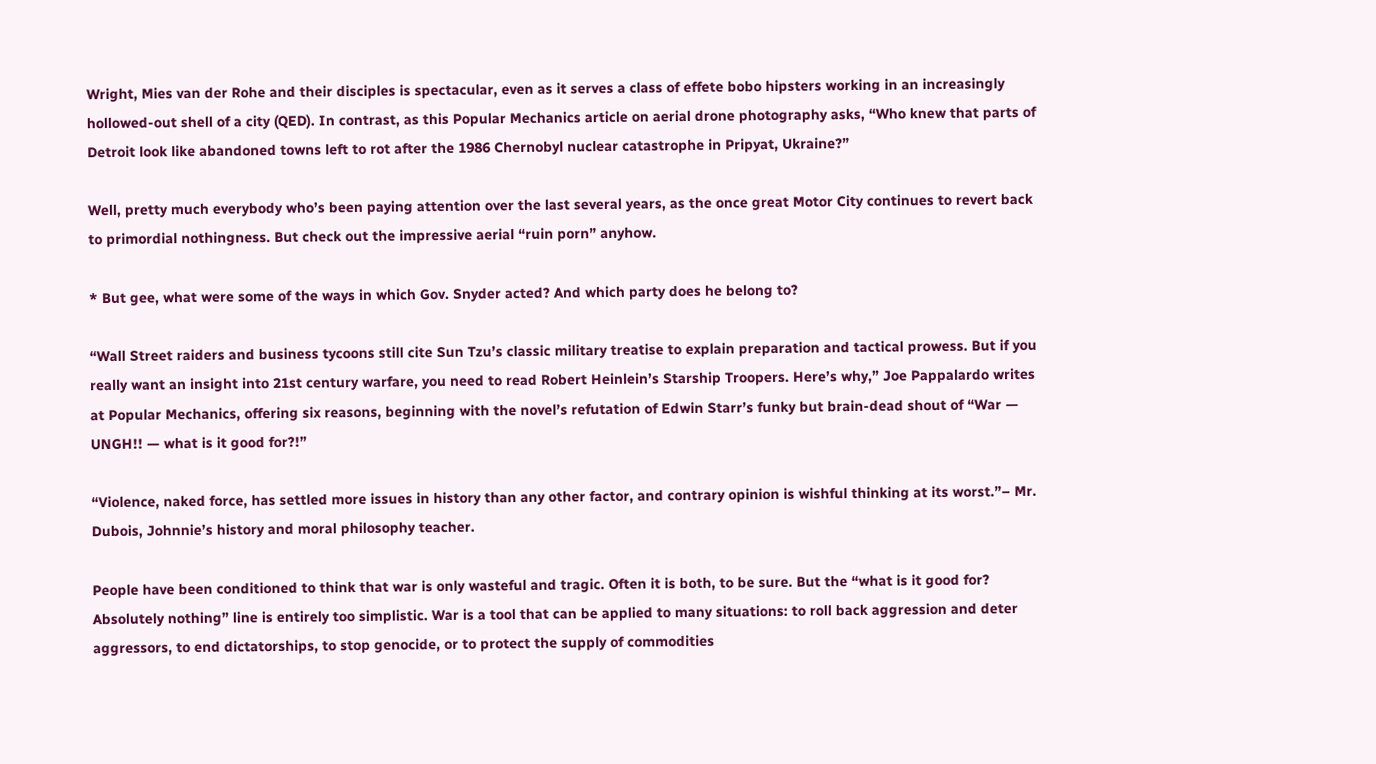Wright, Mies van der Rohe and their disciples is spectacular, even as it serves a class of effete bobo hipsters working in an increasingly hollowed-out shell of a city (QED). In contrast, as this Popular Mechanics article on aerial drone photography asks, “Who knew that parts of Detroit look like abandoned towns left to rot after the 1986 Chernobyl nuclear catastrophe in Pripyat, Ukraine?”

Well, pretty much everybody who’s been paying attention over the last several years, as the once great Motor City continues to revert back to primordial nothingness. But check out the impressive aerial “ruin porn” anyhow.

* But gee, what were some of the ways in which Gov. Snyder acted? And which party does he belong to?

“Wall Street raiders and business tycoons still cite Sun Tzu’s classic military treatise to explain preparation and tactical prowess. But if you really want an insight into 21st century warfare, you need to read Robert Heinlein’s Starship Troopers. Here’s why,” Joe Pappalardo writes at Popular Mechanics, offering six reasons, beginning with the novel’s refutation of Edwin Starr’s funky but brain-dead shout of “War — UNGH!! — what is it good for?!”

“Violence, naked force, has settled more issues in history than any other factor, and contrary opinion is wishful thinking at its worst.”– Mr. Dubois, Johnnie’s history and moral philosophy teacher.

People have been conditioned to think that war is only wasteful and tragic. Often it is both, to be sure. But the “what is it good for? Absolutely nothing” line is entirely too simplistic. War is a tool that can be applied to many situations: to roll back aggression and deter aggressors, to end dictatorships, to stop genocide, or to protect the supply of commodities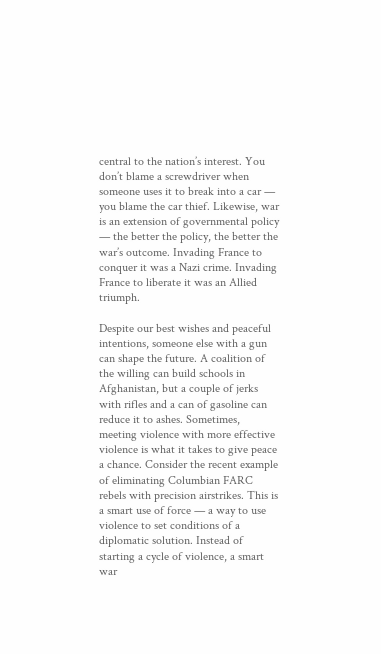central to the nation’s interest. You don’t blame a screwdriver when someone uses it to break into a car — you blame the car thief. Likewise, war is an extension of governmental policy — the better the policy, the better the war’s outcome. Invading France to conquer it was a Nazi crime. Invading France to liberate it was an Allied triumph.

Despite our best wishes and peaceful intentions, someone else with a gun can shape the future. A coalition of the willing can build schools in Afghanistan, but a couple of jerks with rifles and a can of gasoline can reduce it to ashes. Sometimes, meeting violence with more effective violence is what it takes to give peace a chance. Consider the recent example of eliminating Columbian FARC rebels with precision airstrikes. This is a smart use of force — a way to use violence to set conditions of a diplomatic solution. Instead of starting a cycle of violence, a smart war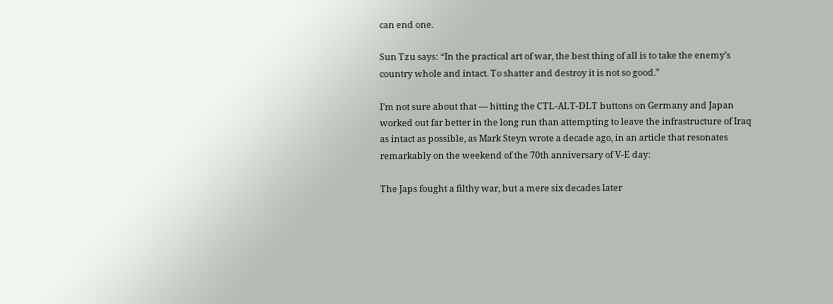can end one.

Sun Tzu says: “In the practical art of war, the best thing of all is to take the enemy’s country whole and intact. To shatter and destroy it is not so good.”

I’m not sure about that — hitting the CTL-ALT-DLT buttons on Germany and Japan worked out far better in the long run than attempting to leave the infrastructure of Iraq as intact as possible, as Mark Steyn wrote a decade ago, in an article that resonates remarkably on the weekend of the 70th anniversary of V-E day:

The Japs fought a filthy war, but a mere six decades later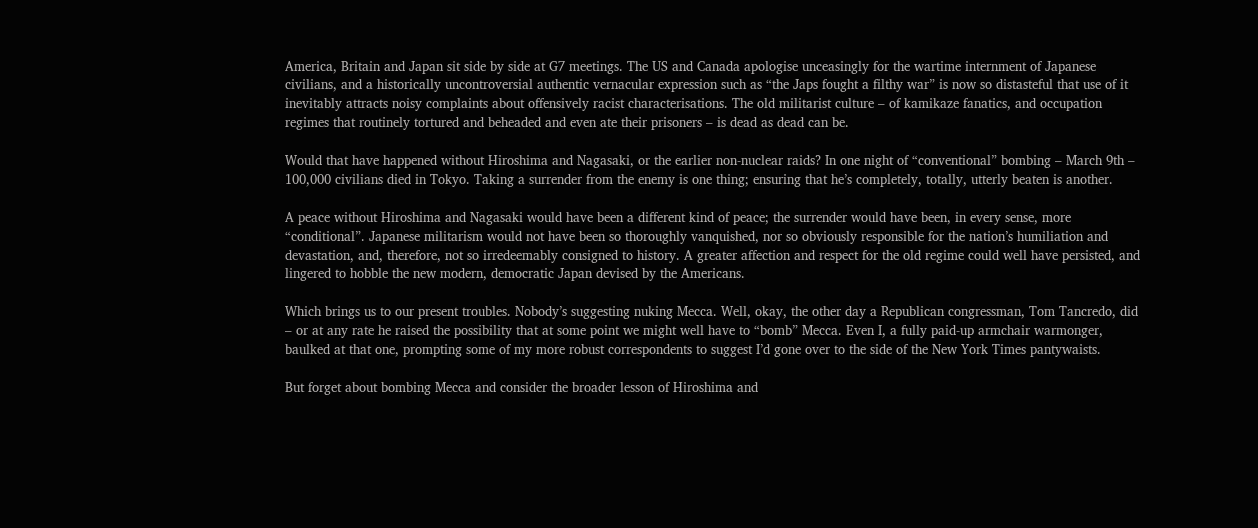America, Britain and Japan sit side by side at G7 meetings. The US and Canada apologise unceasingly for the wartime internment of Japanese civilians, and a historically uncontroversial authentic vernacular expression such as “the Japs fought a filthy war” is now so distasteful that use of it inevitably attracts noisy complaints about offensively racist characterisations. The old militarist culture – of kamikaze fanatics, and occupation regimes that routinely tortured and beheaded and even ate their prisoners – is dead as dead can be.

Would that have happened without Hiroshima and Nagasaki, or the earlier non-nuclear raids? In one night of “conventional” bombing – March 9th – 100,000 civilians died in Tokyo. Taking a surrender from the enemy is one thing; ensuring that he’s completely, totally, utterly beaten is another.

A peace without Hiroshima and Nagasaki would have been a different kind of peace; the surrender would have been, in every sense, more “conditional”. Japanese militarism would not have been so thoroughly vanquished, nor so obviously responsible for the nation’s humiliation and devastation, and, therefore, not so irredeemably consigned to history. A greater affection and respect for the old regime could well have persisted, and lingered to hobble the new modern, democratic Japan devised by the Americans.

Which brings us to our present troubles. Nobody’s suggesting nuking Mecca. Well, okay, the other day a Republican congressman, Tom Tancredo, did – or at any rate he raised the possibility that at some point we might well have to “bomb” Mecca. Even I, a fully paid-up armchair warmonger, baulked at that one, prompting some of my more robust correspondents to suggest I’d gone over to the side of the New York Times pantywaists.

But forget about bombing Mecca and consider the broader lesson of Hiroshima and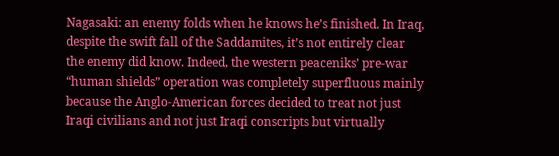Nagasaki: an enemy folds when he knows he’s finished. In Iraq, despite the swift fall of the Saddamites, it’s not entirely clear the enemy did know. Indeed, the western peaceniks’ pre-war “human shields” operation was completely superfluous mainly because the Anglo-American forces decided to treat not just Iraqi civilians and not just Iraqi conscripts but virtually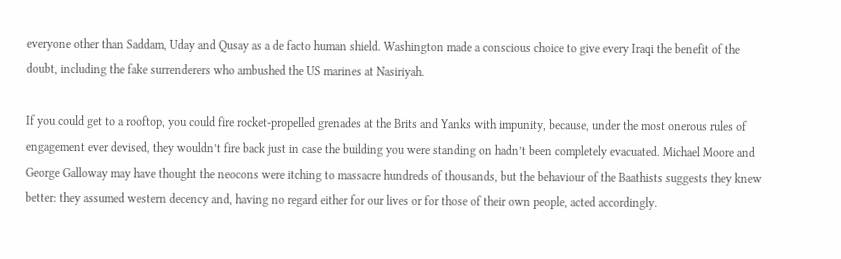everyone other than Saddam, Uday and Qusay as a de facto human shield. Washington made a conscious choice to give every Iraqi the benefit of the doubt, including the fake surrenderers who ambushed the US marines at Nasiriyah.

If you could get to a rooftop, you could fire rocket-propelled grenades at the Brits and Yanks with impunity, because, under the most onerous rules of engagement ever devised, they wouldn’t fire back just in case the building you were standing on hadn’t been completely evacuated. Michael Moore and George Galloway may have thought the neocons were itching to massacre hundreds of thousands, but the behaviour of the Baathists suggests they knew better: they assumed western decency and, having no regard either for our lives or for those of their own people, acted accordingly.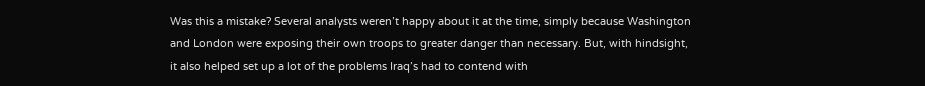Was this a mistake? Several analysts weren’t happy about it at the time, simply because Washington and London were exposing their own troops to greater danger than necessary. But, with hindsight, it also helped set up a lot of the problems Iraq’s had to contend with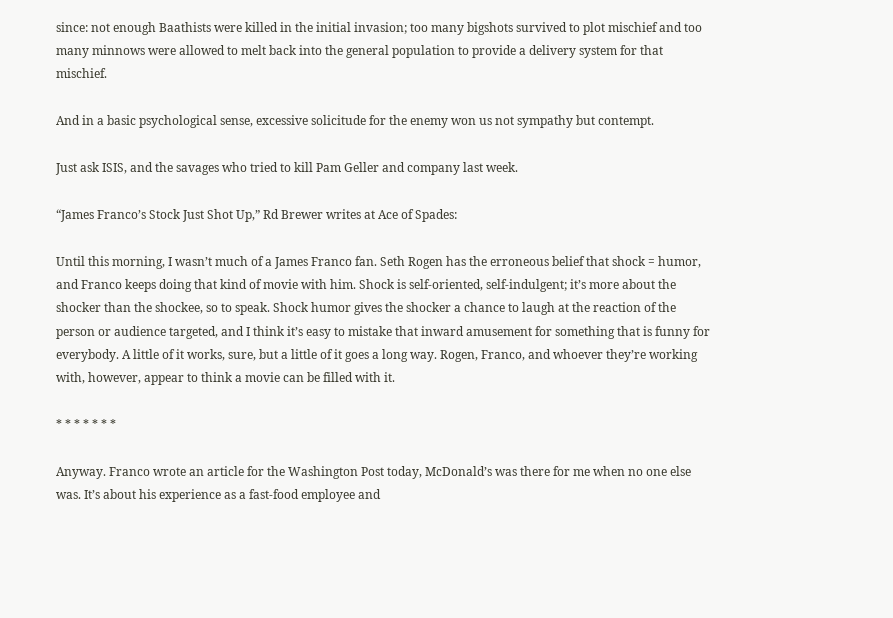since: not enough Baathists were killed in the initial invasion; too many bigshots survived to plot mischief and too many minnows were allowed to melt back into the general population to provide a delivery system for that mischief.

And in a basic psychological sense, excessive solicitude for the enemy won us not sympathy but contempt.

Just ask ISIS, and the savages who tried to kill Pam Geller and company last week.

“James Franco’s Stock Just Shot Up,” Rd Brewer writes at Ace of Spades:

Until this morning, I wasn’t much of a James Franco fan. Seth Rogen has the erroneous belief that shock = humor, and Franco keeps doing that kind of movie with him. Shock is self-oriented, self-indulgent; it’s more about the shocker than the shockee, so to speak. Shock humor gives the shocker a chance to laugh at the reaction of the person or audience targeted, and I think it’s easy to mistake that inward amusement for something that is funny for everybody. A little of it works, sure, but a little of it goes a long way. Rogen, Franco, and whoever they’re working with, however, appear to think a movie can be filled with it.

* * * * * * *

Anyway. Franco wrote an article for the Washington Post today, McDonald’s was there for me when no one else was. It’s about his experience as a fast-food employee and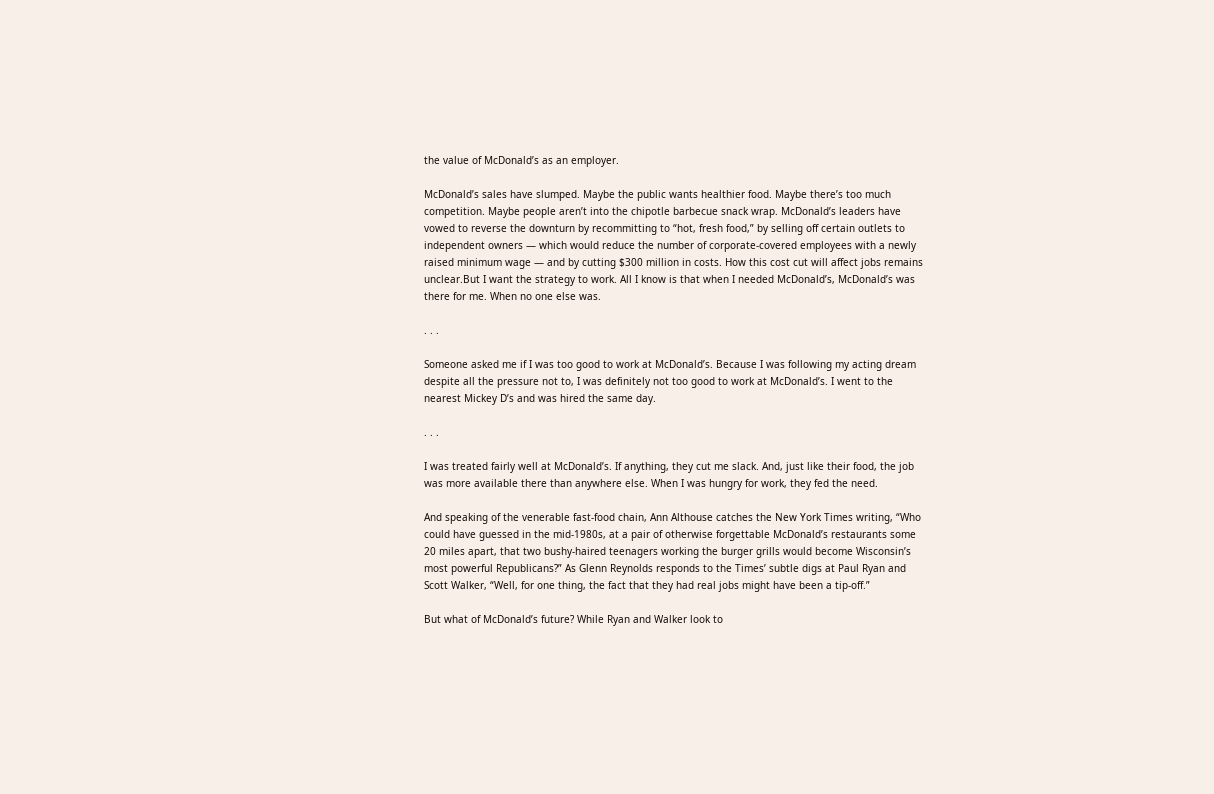the value of McDonald’s as an employer.

McDonald’s sales have slumped. Maybe the public wants healthier food. Maybe there’s too much competition. Maybe people aren’t into the chipotle barbecue snack wrap. McDonald’s leaders have vowed to reverse the downturn by recommitting to “hot, fresh food,” by selling off certain outlets to independent owners — which would reduce the number of corporate-covered employees with a newly raised minimum wage — and by cutting $300 million in costs. How this cost cut will affect jobs remains unclear.But I want the strategy to work. All I know is that when I needed McDonald’s, McDonald’s was there for me. When no one else was.

. . .

Someone asked me if I was too good to work at McDonald’s. Because I was following my acting dream despite all the pressure not to, I was definitely not too good to work at McDonald’s. I went to the nearest Mickey D’s and was hired the same day.

. . .

I was treated fairly well at McDonald’s. If anything, they cut me slack. And, just like their food, the job was more available there than anywhere else. When I was hungry for work, they fed the need.

And speaking of the venerable fast-food chain, Ann Althouse catches the New York Times writing, “Who could have guessed in the mid-1980s, at a pair of otherwise forgettable McDonald’s restaurants some 20 miles apart, that two bushy-haired teenagers working the burger grills would become Wisconsin’s most powerful Republicans?” As Glenn Reynolds responds to the Times’ subtle digs at Paul Ryan and Scott Walker, “Well, for one thing, the fact that they had real jobs might have been a tip-off.”

But what of McDonald’s future? While Ryan and Walker look to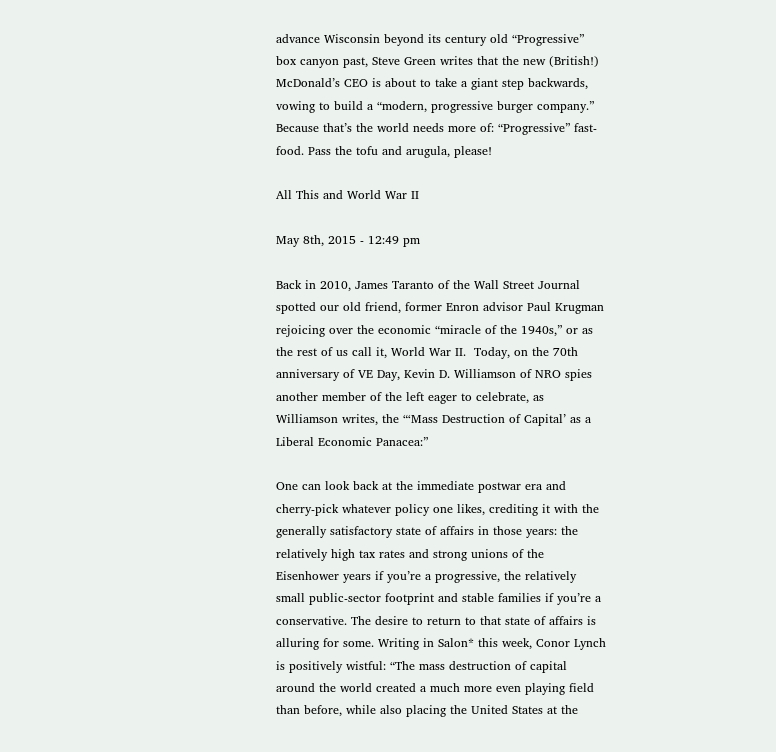advance Wisconsin beyond its century old “Progressive” box canyon past, Steve Green writes that the new (British!) McDonald’s CEO is about to take a giant step backwards, vowing to build a “modern, progressive burger company.” Because that’s the world needs more of: “Progressive” fast-food. Pass the tofu and arugula, please!

All This and World War II

May 8th, 2015 - 12:49 pm

Back in 2010, James Taranto of the Wall Street Journal spotted our old friend, former Enron advisor Paul Krugman rejoicing over the economic “miracle of the 1940s,” or as the rest of us call it, World War II.  Today, on the 70th anniversary of VE Day, Kevin D. Williamson of NRO spies another member of the left eager to celebrate, as Williamson writes, the “‘Mass Destruction of Capital’ as a Liberal Economic Panacea:”

One can look back at the immediate postwar era and cherry-pick whatever policy one likes, crediting it with the generally satisfactory state of affairs in those years: the relatively high tax rates and strong unions of the Eisenhower years if you’re a progressive, the relatively small public-sector footprint and stable families if you’re a conservative. The desire to return to that state of affairs is alluring for some. Writing in Salon* this week, Conor Lynch is positively wistful: “The mass destruction of capital around the world created a much more even playing field than before, while also placing the United States at the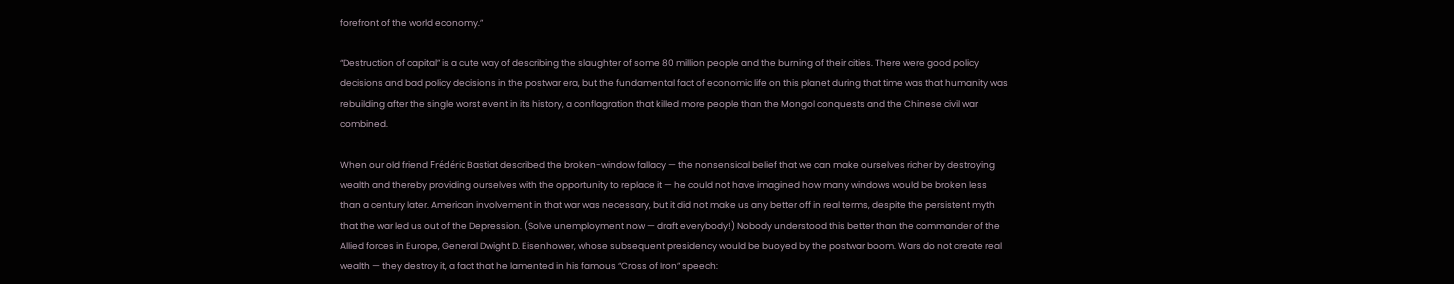forefront of the world economy.”

“Destruction of capital” is a cute way of describing the slaughter of some 80 million people and the burning of their cities. There were good policy decisions and bad policy decisions in the postwar era, but the fundamental fact of economic life on this planet during that time was that humanity was rebuilding after the single worst event in its history, a conflagration that killed more people than the Mongol conquests and the Chinese civil war combined.

When our old friend Frédéric Bastiat described the broken-window fallacy — the nonsensical belief that we can make ourselves richer by destroying wealth and thereby providing ourselves with the opportunity to replace it — he could not have imagined how many windows would be broken less than a century later. American involvement in that war was necessary, but it did not make us any better off in real terms, despite the persistent myth that the war led us out of the Depression. (Solve unemployment now — draft everybody!) Nobody understood this better than the commander of the Allied forces in Europe, General Dwight D. Eisenhower, whose subsequent presidency would be buoyed by the postwar boom. Wars do not create real wealth — they destroy it, a fact that he lamented in his famous “Cross of Iron” speech: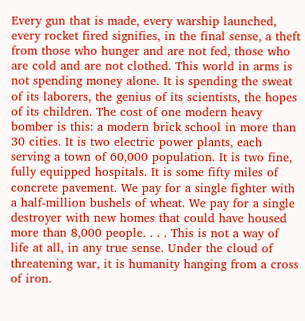Every gun that is made, every warship launched, every rocket fired signifies, in the final sense, a theft from those who hunger and are not fed, those who are cold and are not clothed. This world in arms is not spending money alone. It is spending the sweat of its laborers, the genius of its scientists, the hopes of its children. The cost of one modern heavy bomber is this: a modern brick school in more than 30 cities. It is two electric power plants, each serving a town of 60,000 population. It is two fine, fully equipped hospitals. It is some fifty miles of concrete pavement. We pay for a single fighter with a half-million bushels of wheat. We pay for a single destroyer with new homes that could have housed more than 8,000 people. . . . This is not a way of life at all, in any true sense. Under the cloud of threatening war, it is humanity hanging from a cross of iron.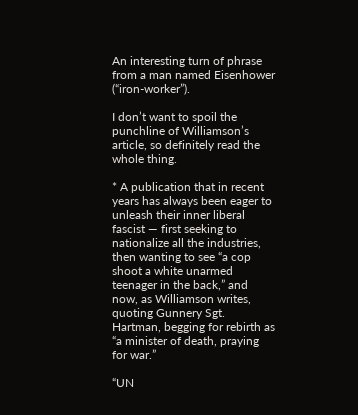An interesting turn of phrase from a man named Eisenhower (“iron-worker”).

I don’t want to spoil the punchline of Williamson’s article, so definitely read the whole thing.

* A publication that in recent years has always been eager to unleash their inner liberal fascist — first seeking to nationalize all the industries, then wanting to see “a cop shoot a white unarmed teenager in the back,” and now, as Williamson writes, quoting Gunnery Sgt. Hartman, begging for rebirth as “a minister of death, praying for war.”

“UN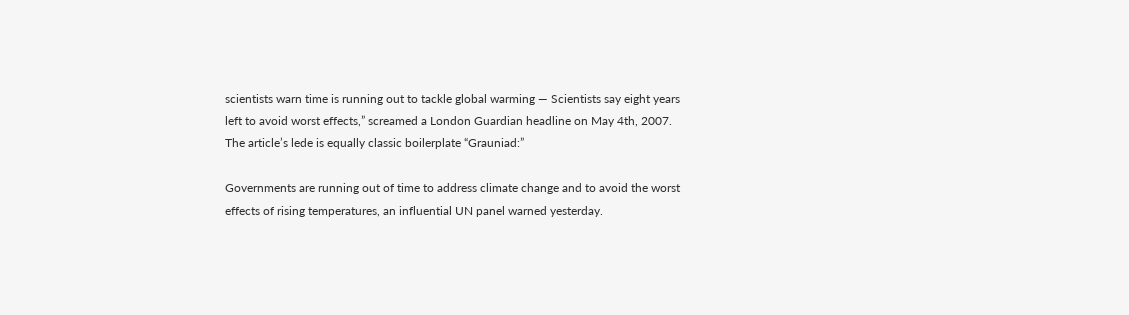scientists warn time is running out to tackle global warming — Scientists say eight years left to avoid worst effects,” screamed a London Guardian headline on May 4th, 2007. The article’s lede is equally classic boilerplate “Grauniad:”

Governments are running out of time to address climate change and to avoid the worst effects of rising temperatures, an influential UN panel warned yesterday.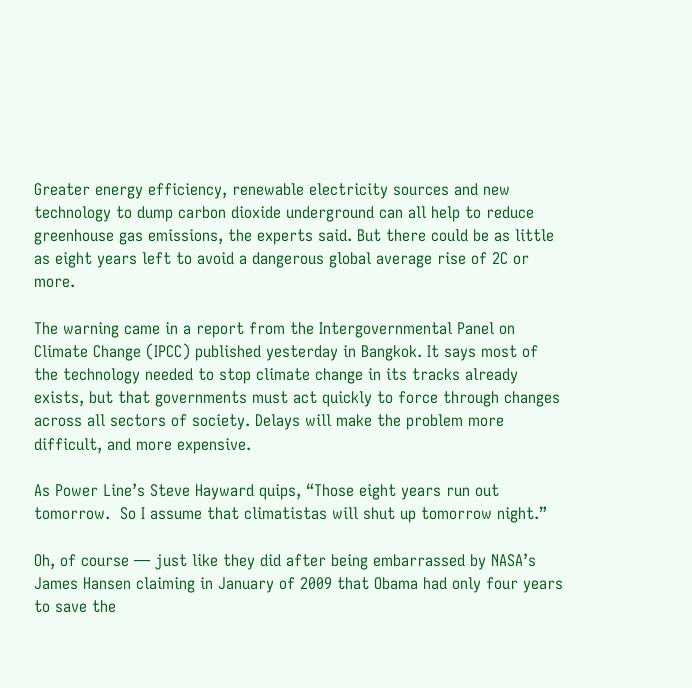Greater energy efficiency, renewable electricity sources and new technology to dump carbon dioxide underground can all help to reduce greenhouse gas emissions, the experts said. But there could be as little as eight years left to avoid a dangerous global average rise of 2C or more.

The warning came in a report from the Intergovernmental Panel on Climate Change (IPCC) published yesterday in Bangkok. It says most of the technology needed to stop climate change in its tracks already exists, but that governments must act quickly to force through changes across all sectors of society. Delays will make the problem more difficult, and more expensive.

As Power Line’s Steve Hayward quips, “Those eight years run out tomorrow.  So I assume that climatistas will shut up tomorrow night.”

Oh, of course — just like they did after being embarrassed by NASA’s James Hansen claiming in January of 2009 that Obama had only four years to save the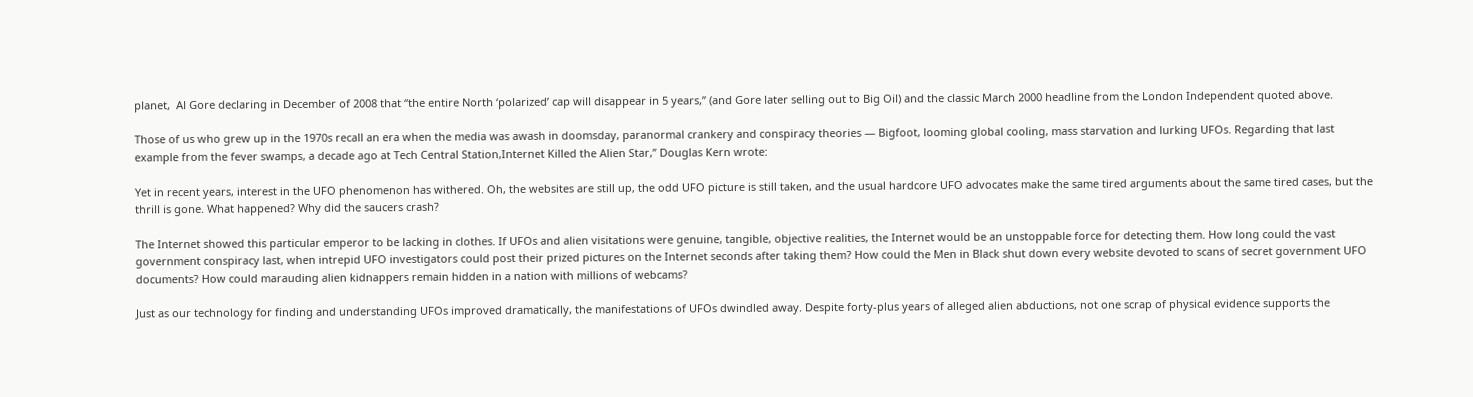planet,  Al Gore declaring in December of 2008 that “the entire North ‘polarized’ cap will disappear in 5 years,” (and Gore later selling out to Big Oil) and the classic March 2000 headline from the London Independent quoted above.

Those of us who grew up in the 1970s recall an era when the media was awash in doomsday, paranormal crankery and conspiracy theories — Bigfoot, looming global cooling, mass starvation and lurking UFOs. Regarding that last example from the fever swamps, a decade ago at Tech Central Station,Internet Killed the Alien Star,” Douglas Kern wrote:

Yet in recent years, interest in the UFO phenomenon has withered. Oh, the websites are still up, the odd UFO picture is still taken, and the usual hardcore UFO advocates make the same tired arguments about the same tired cases, but the thrill is gone. What happened? Why did the saucers crash?

The Internet showed this particular emperor to be lacking in clothes. If UFOs and alien visitations were genuine, tangible, objective realities, the Internet would be an unstoppable force for detecting them. How long could the vast government conspiracy last, when intrepid UFO investigators could post their prized pictures on the Internet seconds after taking them? How could the Men in Black shut down every website devoted to scans of secret government UFO documents? How could marauding alien kidnappers remain hidden in a nation with millions of webcams?

Just as our technology for finding and understanding UFOs improved dramatically, the manifestations of UFOs dwindled away. Despite forty-plus years of alleged alien abductions, not one scrap of physical evidence supports the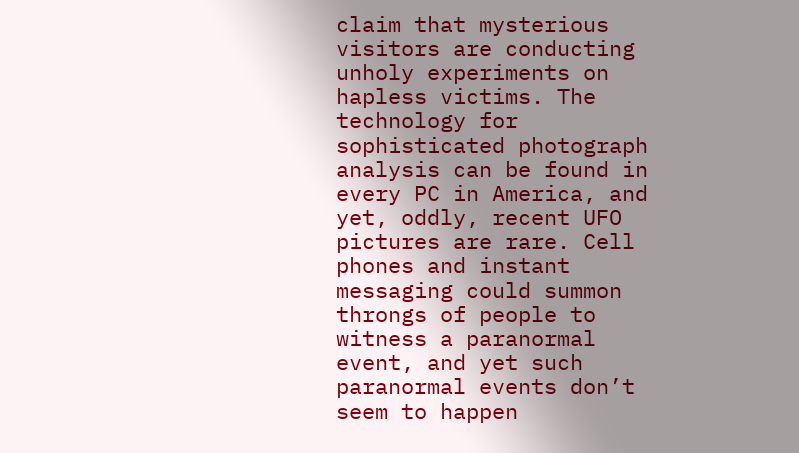claim that mysterious visitors are conducting unholy experiments on hapless victims. The technology for sophisticated photograph analysis can be found in every PC in America, and yet, oddly, recent UFO pictures are rare. Cell phones and instant messaging could summon throngs of people to witness a paranormal event, and yet such paranormal events don’t seem to happen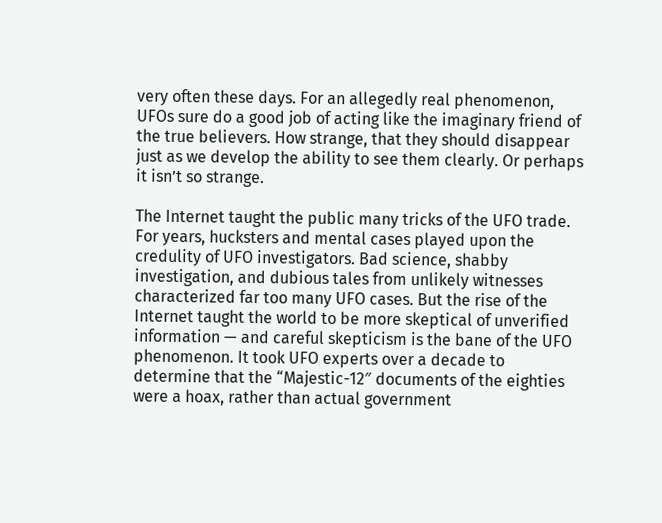very often these days. For an allegedly real phenomenon, UFOs sure do a good job of acting like the imaginary friend of the true believers. How strange, that they should disappear just as we develop the ability to see them clearly. Or perhaps it isn’t so strange.

The Internet taught the public many tricks of the UFO trade. For years, hucksters and mental cases played upon the credulity of UFO investigators. Bad science, shabby investigation, and dubious tales from unlikely witnesses characterized far too many UFO cases. But the rise of the Internet taught the world to be more skeptical of unverified information — and careful skepticism is the bane of the UFO phenomenon. It took UFO experts over a decade to determine that the “Majestic-12″ documents of the eighties were a hoax, rather than actual government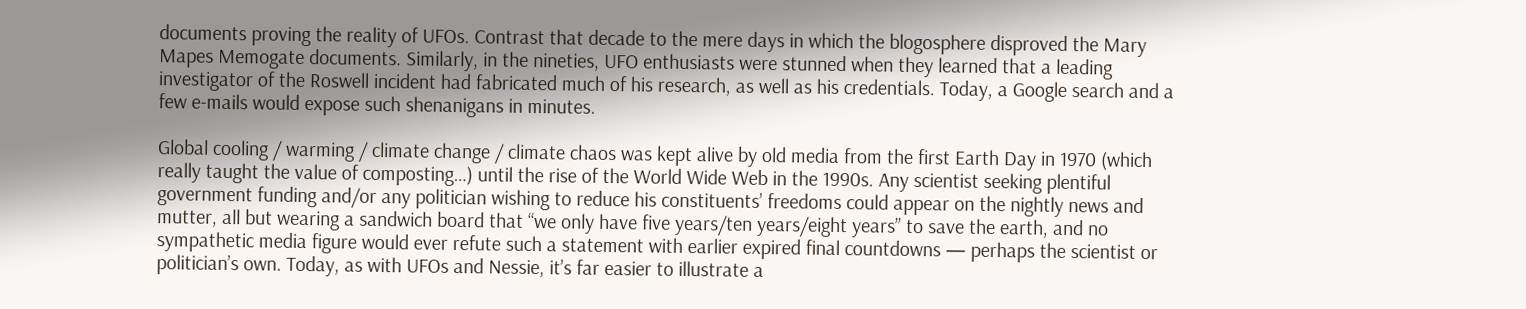documents proving the reality of UFOs. Contrast that decade to the mere days in which the blogosphere disproved the Mary Mapes Memogate documents. Similarly, in the nineties, UFO enthusiasts were stunned when they learned that a leading investigator of the Roswell incident had fabricated much of his research, as well as his credentials. Today, a Google search and a few e-mails would expose such shenanigans in minutes.

Global cooling / warming / climate change / climate chaos was kept alive by old media from the first Earth Day in 1970 (which really taught the value of composting…) until the rise of the World Wide Web in the 1990s. Any scientist seeking plentiful government funding and/or any politician wishing to reduce his constituents’ freedoms could appear on the nightly news and mutter, all but wearing a sandwich board that “we only have five years/ten years/eight years” to save the earth, and no sympathetic media figure would ever refute such a statement with earlier expired final countdowns — perhaps the scientist or politician’s own. Today, as with UFOs and Nessie, it’s far easier to illustrate a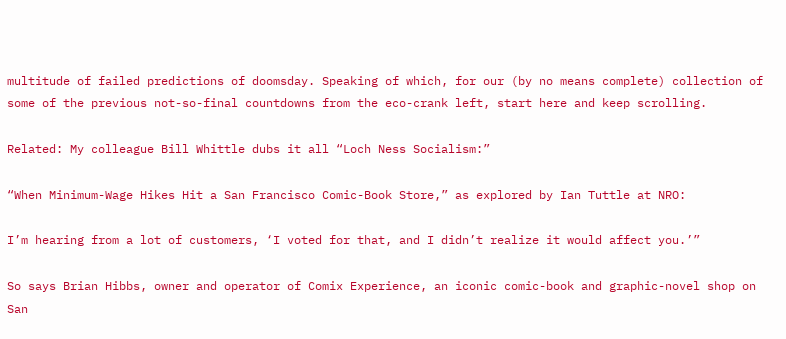multitude of failed predictions of doomsday. Speaking of which, for our (by no means complete) collection of some of the previous not-so-final countdowns from the eco-crank left, start here and keep scrolling.

Related: My colleague Bill Whittle dubs it all “Loch Ness Socialism:”

“When Minimum-Wage Hikes Hit a San Francisco Comic-Book Store,” as explored by Ian Tuttle at NRO:

I’m hearing from a lot of customers, ‘I voted for that, and I didn’t realize it would affect you.’”

So says Brian Hibbs, owner and operator of Comix Experience, an iconic comic-book and graphic-novel shop on San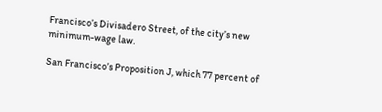Francisco’s Divisadero Street, of the city’s new minimum-wage law.

San Francisco’s Proposition J, which 77 percent of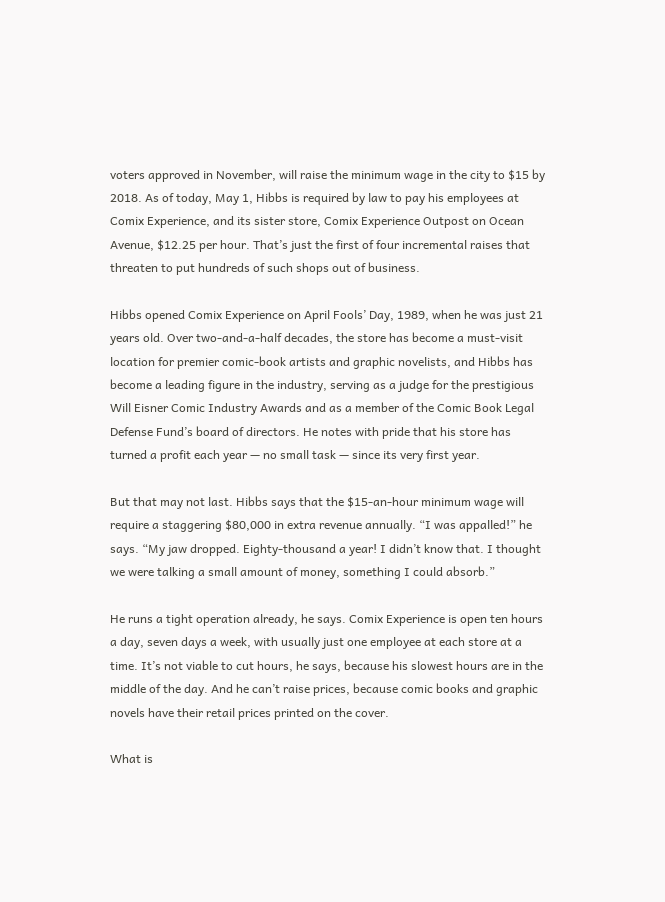voters approved in November, will raise the minimum wage in the city to $15 by 2018. As of today, May 1, Hibbs is required by law to pay his employees at Comix Experience, and its sister store, Comix Experience Outpost on Ocean Avenue, $12.25 per hour. That’s just the first of four incremental raises that threaten to put hundreds of such shops out of business.

Hibbs opened Comix Experience on April Fools’ Day, 1989, when he was just 21 years old. Over two-and-a-half decades, the store has become a must-visit location for premier comic-book artists and graphic novelists, and Hibbs has become a leading figure in the industry, serving as a judge for the prestigious Will Eisner Comic Industry Awards and as a member of the Comic Book Legal Defense Fund’s board of directors. He notes with pride that his store has turned a profit each year — no small task — since its very first year.

But that may not last. Hibbs says that the $15-an-hour minimum wage will require a staggering $80,000 in extra revenue annually. “I was appalled!” he says. “My jaw dropped. Eighty-thousand a year! I didn’t know that. I thought we were talking a small amount of money, something I could absorb.”

He runs a tight operation already, he says. Comix Experience is open ten hours a day, seven days a week, with usually just one employee at each store at a time. It’s not viable to cut hours, he says, because his slowest hours are in the middle of the day. And he can’t raise prices, because comic books and graphic novels have their retail prices printed on the cover.

What is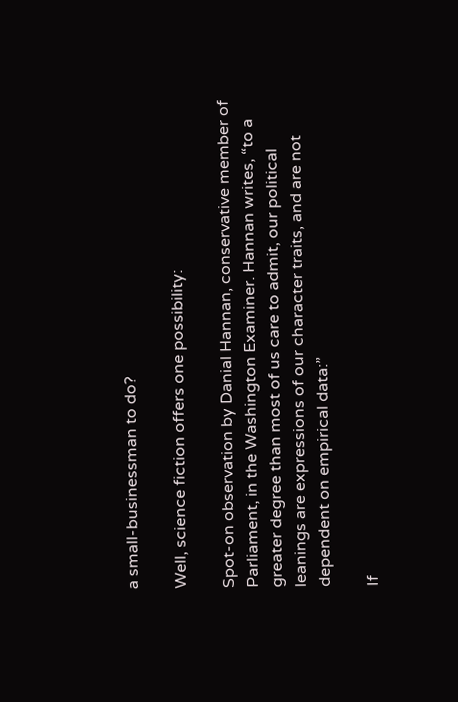a small-businessman to do?

Well, science fiction offers one possibility:

Spot-on observation by Danial Hannan, conservative member of Parliament, in the Washington Examiner. Hannan writes, “to a greater degree than most of us care to admit, our political leanings are expressions of our character traits, and are not dependent on empirical data:”

If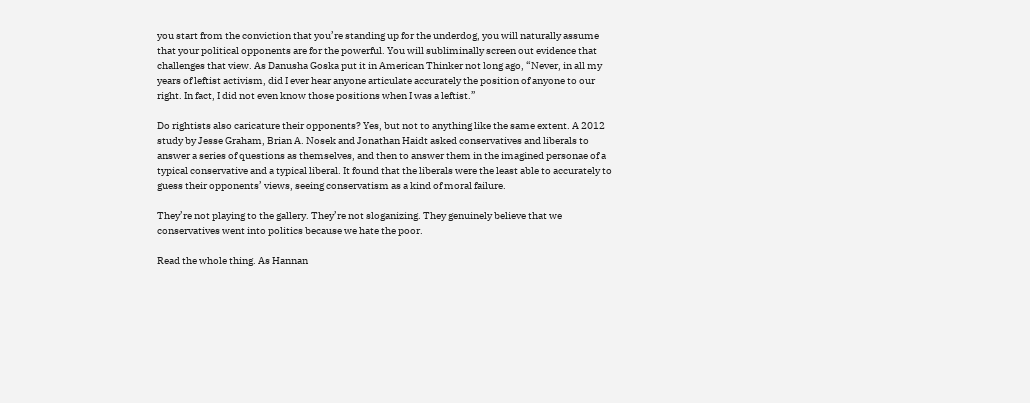you start from the conviction that you’re standing up for the underdog, you will naturally assume that your political opponents are for the powerful. You will subliminally screen out evidence that challenges that view. As Danusha Goska put it in American Thinker not long ago, “Never, in all my years of leftist activism, did I ever hear anyone articulate accurately the position of anyone to our right. In fact, I did not even know those positions when I was a leftist.”

Do rightists also caricature their opponents? Yes, but not to anything like the same extent. A 2012 study by Jesse Graham, Brian A. Nosek and Jonathan Haidt asked conservatives and liberals to answer a series of questions as themselves, and then to answer them in the imagined personae of a typical conservative and a typical liberal. It found that the liberals were the least able to accurately to guess their opponents’ views, seeing conservatism as a kind of moral failure.

They’re not playing to the gallery. They’re not sloganizing. They genuinely believe that we conservatives went into politics because we hate the poor.

Read the whole thing. As Hannan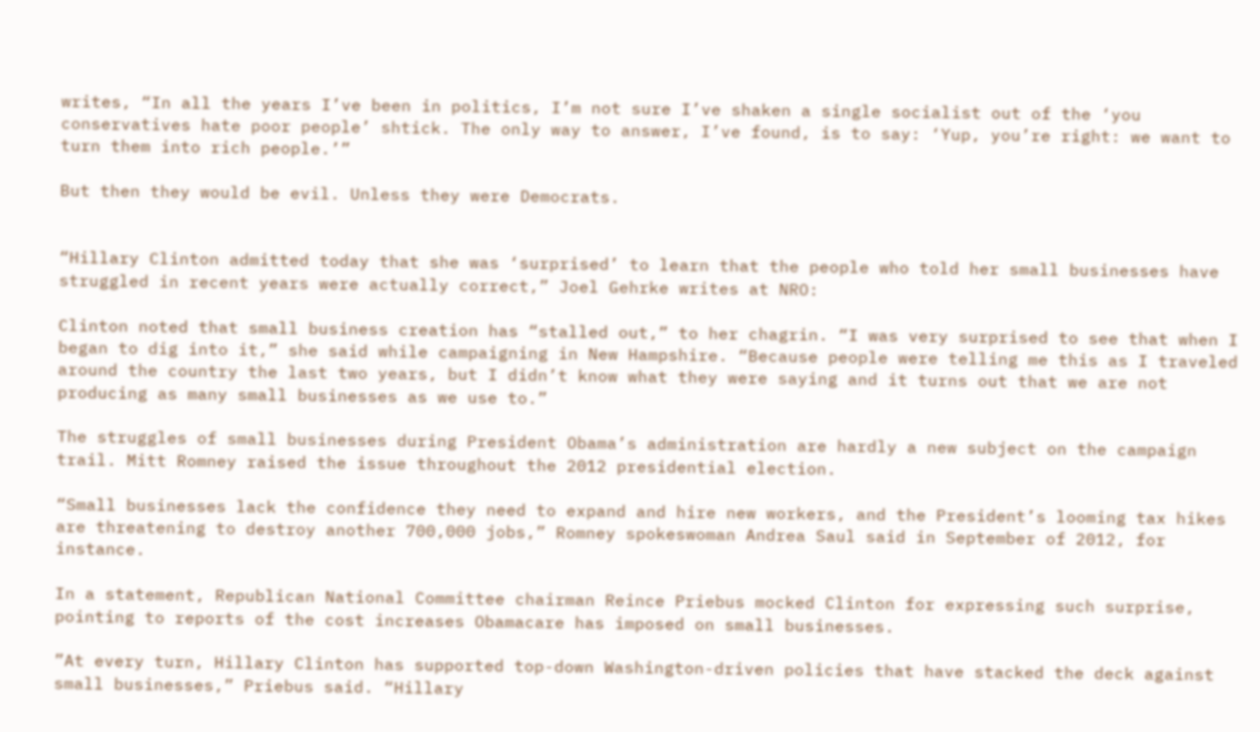writes, “In all the years I’ve been in politics, I’m not sure I’ve shaken a single socialist out of the ‘you conservatives hate poor people’ shtick. The only way to answer, I’ve found, is to say: ‘Yup, you’re right: we want to turn them into rich people.’”

But then they would be evil. Unless they were Democrats.


“Hillary Clinton admitted today that she was ‘surprised’ to learn that the people who told her small businesses have struggled in recent years were actually correct,” Joel Gehrke writes at NRO:

Clinton noted that small business creation has “stalled out,” to her chagrin. “I was very surprised to see that when I began to dig into it,” she said while campaigning in New Hampshire. “Because people were telling me this as I traveled around the country the last two years, but I didn’t know what they were saying and it turns out that we are not producing as many small businesses as we use to.”

The struggles of small businesses during President Obama’s administration are hardly a new subject on the campaign trail. Mitt Romney raised the issue throughout the 2012 presidential election.

“Small businesses lack the confidence they need to expand and hire new workers, and the President’s looming tax hikes are threatening to destroy another 700,000 jobs,” Romney spokeswoman Andrea Saul said in September of 2012, for instance.

In a statement, Republican National Committee chairman Reince Priebus mocked Clinton for expressing such surprise, pointing to reports of the cost increases Obamacare has imposed on small businesses.

”At every turn, Hillary Clinton has supported top-down Washington-driven policies that have stacked the deck against small businesses,” Priebus said. “Hillary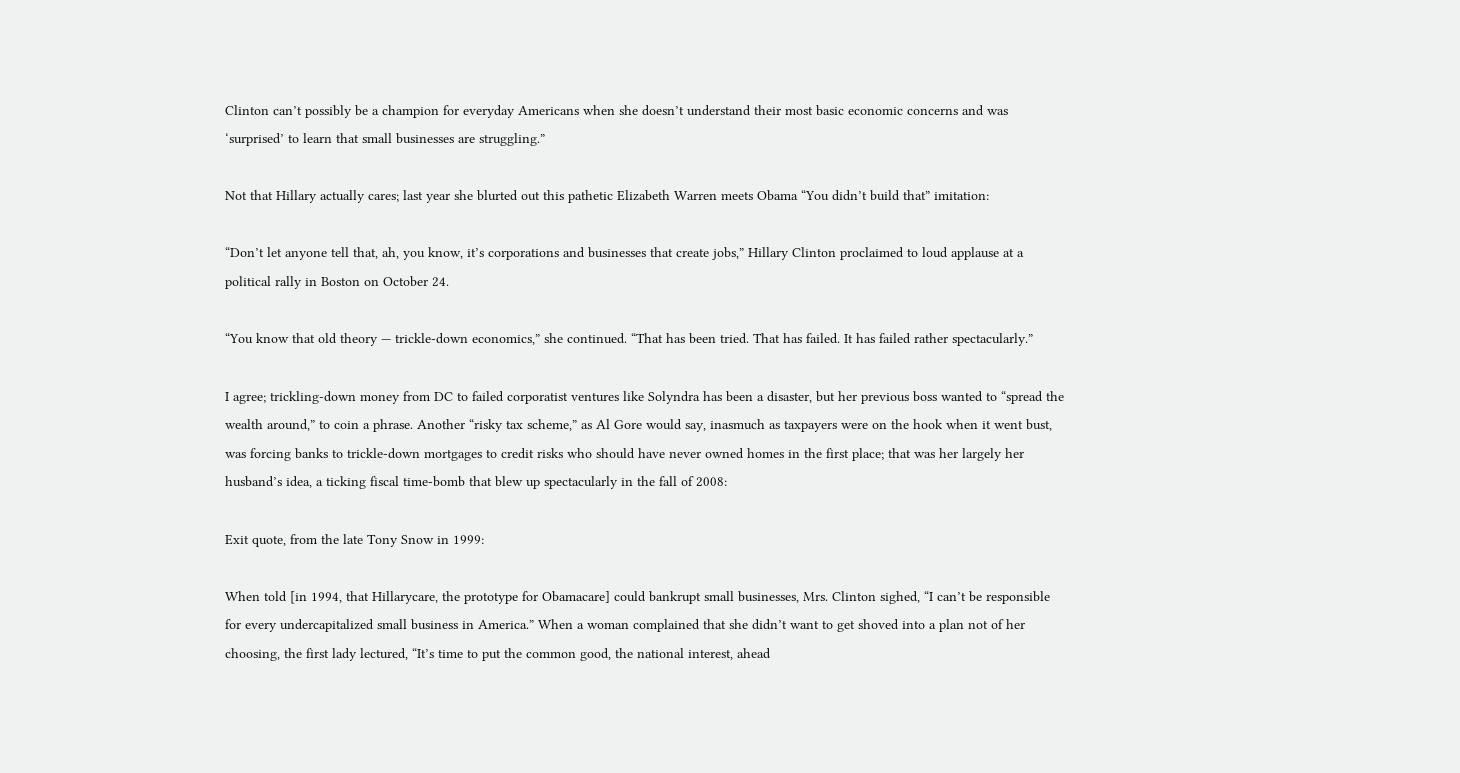Clinton can’t possibly be a champion for everyday Americans when she doesn’t understand their most basic economic concerns and was ‘surprised’ to learn that small businesses are struggling.”

Not that Hillary actually cares; last year she blurted out this pathetic Elizabeth Warren meets Obama “You didn’t build that” imitation:

“Don’t let anyone tell that, ah, you know, it’s corporations and businesses that create jobs,” Hillary Clinton proclaimed to loud applause at a political rally in Boston on October 24.

“You know that old theory — trickle-down economics,” she continued. “That has been tried. That has failed. It has failed rather spectacularly.”

I agree; trickling-down money from DC to failed corporatist ventures like Solyndra has been a disaster, but her previous boss wanted to “spread the wealth around,” to coin a phrase. Another “risky tax scheme,” as Al Gore would say, inasmuch as taxpayers were on the hook when it went bust, was forcing banks to trickle-down mortgages to credit risks who should have never owned homes in the first place; that was her largely her husband’s idea, a ticking fiscal time-bomb that blew up spectacularly in the fall of 2008:

Exit quote, from the late Tony Snow in 1999:

When told [in 1994, that Hillarycare, the prototype for Obamacare] could bankrupt small businesses, Mrs. Clinton sighed, “I can’t be responsible for every undercapitalized small business in America.” When a woman complained that she didn’t want to get shoved into a plan not of her choosing, the first lady lectured, “It’s time to put the common good, the national interest, ahead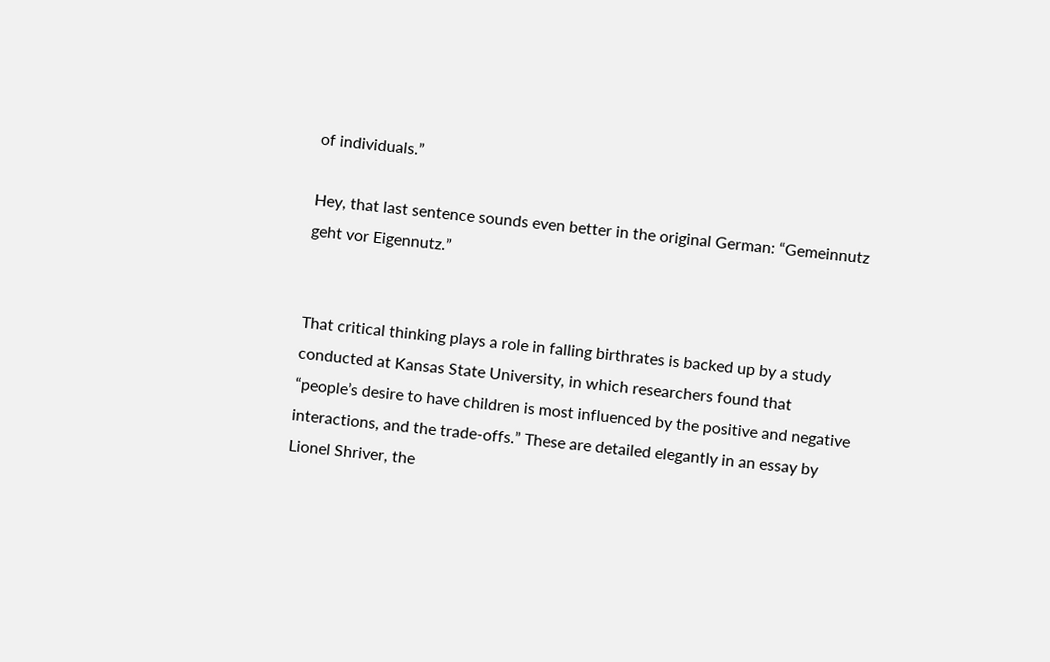of individuals.”

Hey, that last sentence sounds even better in the original German: “Gemeinnutz geht vor Eigennutz.”


That critical thinking plays a role in falling birthrates is backed up by a study conducted at Kansas State University, in which researchers found that “people’s desire to have children is most influenced by the positive and negative interactions, and the trade-offs.” These are detailed elegantly in an essay by Lionel Shriver, the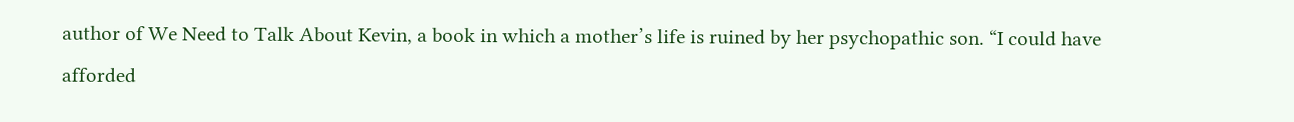author of We Need to Talk About Kevin, a book in which a mother’s life is ruined by her psychopathic son. “I could have afforded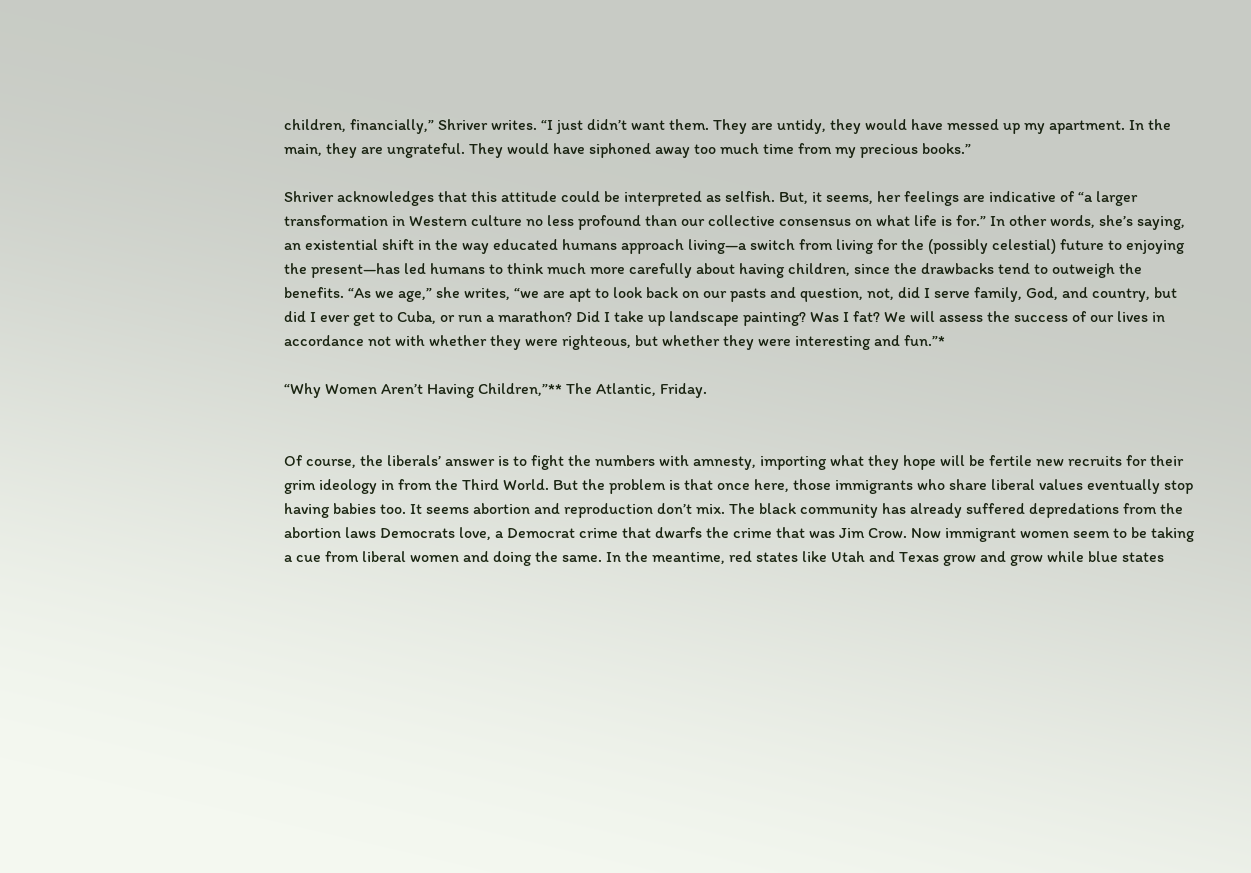children, financially,” Shriver writes. “I just didn’t want them. They are untidy, they would have messed up my apartment. In the main, they are ungrateful. They would have siphoned away too much time from my precious books.”

Shriver acknowledges that this attitude could be interpreted as selfish. But, it seems, her feelings are indicative of “a larger transformation in Western culture no less profound than our collective consensus on what life is for.” In other words, she’s saying, an existential shift in the way educated humans approach living—a switch from living for the (possibly celestial) future to enjoying the present—has led humans to think much more carefully about having children, since the drawbacks tend to outweigh the benefits. “As we age,” she writes, “we are apt to look back on our pasts and question, not, did I serve family, God, and country, but did I ever get to Cuba, or run a marathon? Did I take up landscape painting? Was I fat? We will assess the success of our lives in accordance not with whether they were righteous, but whether they were interesting and fun.”*

“Why Women Aren’t Having Children,”** The Atlantic, Friday.


Of course, the liberals’ answer is to fight the numbers with amnesty, importing what they hope will be fertile new recruits for their grim ideology in from the Third World. But the problem is that once here, those immigrants who share liberal values eventually stop having babies too. It seems abortion and reproduction don’t mix. The black community has already suffered depredations from the abortion laws Democrats love, a Democrat crime that dwarfs the crime that was Jim Crow. Now immigrant women seem to be taking a cue from liberal women and doing the same. In the meantime, red states like Utah and Texas grow and grow while blue states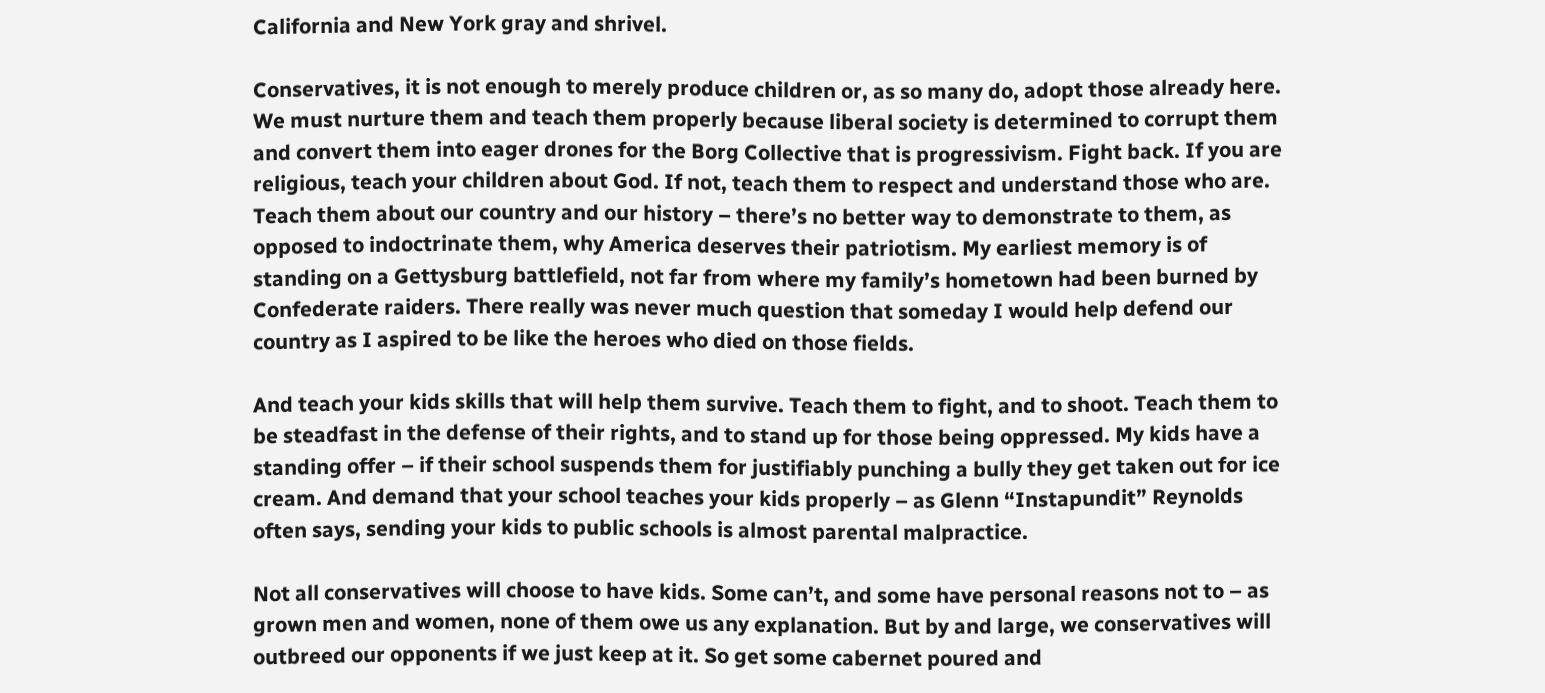California and New York gray and shrivel.

Conservatives, it is not enough to merely produce children or, as so many do, adopt those already here. We must nurture them and teach them properly because liberal society is determined to corrupt them and convert them into eager drones for the Borg Collective that is progressivism. Fight back. If you are religious, teach your children about God. If not, teach them to respect and understand those who are. Teach them about our country and our history – there’s no better way to demonstrate to them, as opposed to indoctrinate them, why America deserves their patriotism. My earliest memory is of standing on a Gettysburg battlefield, not far from where my family’s hometown had been burned by Confederate raiders. There really was never much question that someday I would help defend our country as I aspired to be like the heroes who died on those fields.

And teach your kids skills that will help them survive. Teach them to fight, and to shoot. Teach them to be steadfast in the defense of their rights, and to stand up for those being oppressed. My kids have a standing offer – if their school suspends them for justifiably punching a bully they get taken out for ice cream. And demand that your school teaches your kids properly – as Glenn “Instapundit” Reynolds often says, sending your kids to public schools is almost parental malpractice.

Not all conservatives will choose to have kids. Some can’t, and some have personal reasons not to – as grown men and women, none of them owe us any explanation. But by and large, we conservatives will outbreed our opponents if we just keep at it. So get some cabernet poured and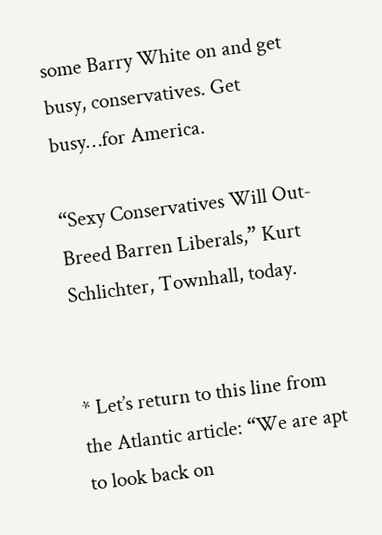some Barry White on and get busy, conservatives. Get busy…for America.

“Sexy Conservatives Will Out-Breed Barren Liberals,” Kurt Schlichter, Townhall, today.


* Let’s return to this line from the Atlantic article: “We are apt to look back on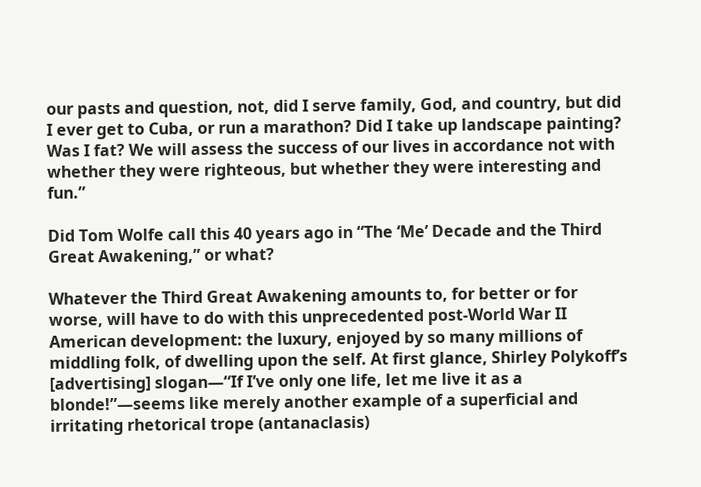our pasts and question, not, did I serve family, God, and country, but did I ever get to Cuba, or run a marathon? Did I take up landscape painting? Was I fat? We will assess the success of our lives in accordance not with whether they were righteous, but whether they were interesting and fun.”

Did Tom Wolfe call this 40 years ago in “The ‘Me’ Decade and the Third Great Awakening,” or what?

Whatever the Third Great Awakening amounts to, for better or for worse, will have to do with this unprecedented post-World War II American development: the luxury, enjoyed by so many millions of middling folk, of dwelling upon the self. At first glance, Shirley Polykoff’s [advertising] slogan—“If I’ve only one life, let me live it as a blonde!”—seems like merely another example of a superficial and irritating rhetorical trope (antanaclasis)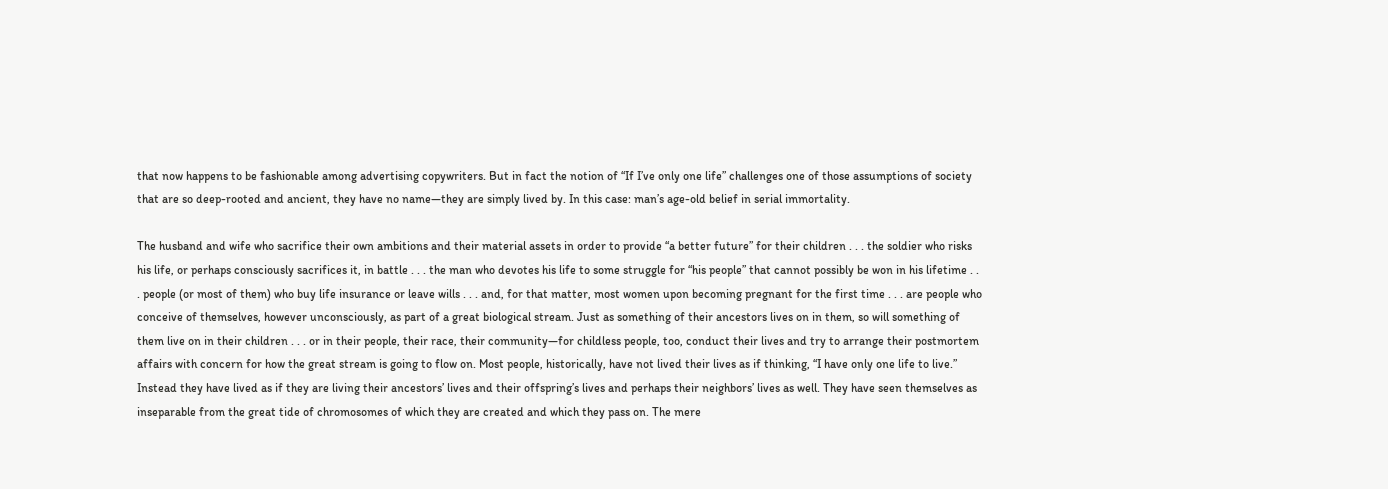that now happens to be fashionable among advertising copywriters. But in fact the notion of “If I’ve only one life” challenges one of those assumptions of society that are so deep-rooted and ancient, they have no name—they are simply lived by. In this case: man’s age-old belief in serial immortality.

The husband and wife who sacrifice their own ambitions and their material assets in order to provide “a better future” for their children . . . the soldier who risks his life, or perhaps consciously sacrifices it, in battle . . . the man who devotes his life to some struggle for “his people” that cannot possibly be won in his lifetime . . . people (or most of them) who buy life insurance or leave wills . . . and, for that matter, most women upon becoming pregnant for the first time . . . are people who conceive of themselves, however unconsciously, as part of a great biological stream. Just as something of their ancestors lives on in them, so will something of them live on in their children . . . or in their people, their race, their community—for childless people, too, conduct their lives and try to arrange their postmortem affairs with concern for how the great stream is going to flow on. Most people, historically, have not lived their lives as if thinking, “I have only one life to live.” Instead they have lived as if they are living their ancestors’ lives and their offspring’s lives and perhaps their neighbors’ lives as well. They have seen themselves as inseparable from the great tide of chromosomes of which they are created and which they pass on. The mere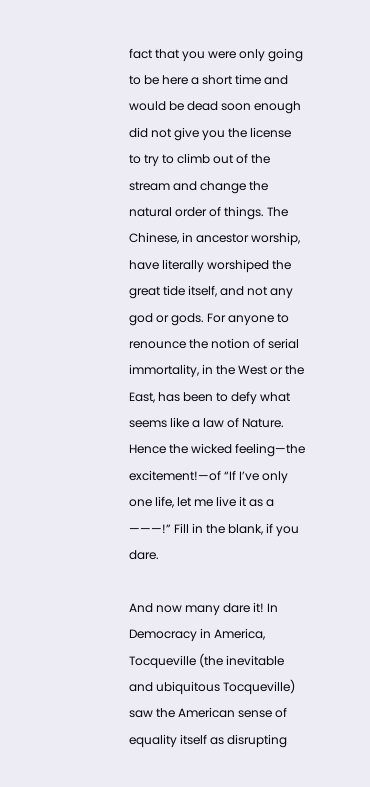fact that you were only going to be here a short time and would be dead soon enough did not give you the license to try to climb out of the stream and change the natural order of things. The Chinese, in ancestor worship, have literally worshiped the great tide itself, and not any god or gods. For anyone to renounce the notion of serial immortality, in the West or the East, has been to defy what seems like a law of Nature. Hence the wicked feeling—the excitement!—of “If I’ve only one life, let me live it as a ———!” Fill in the blank, if you dare.

And now many dare it! In Democracy in America, Tocqueville (the inevitable and ubiquitous Tocqueville) saw the American sense of equality itself as disrupting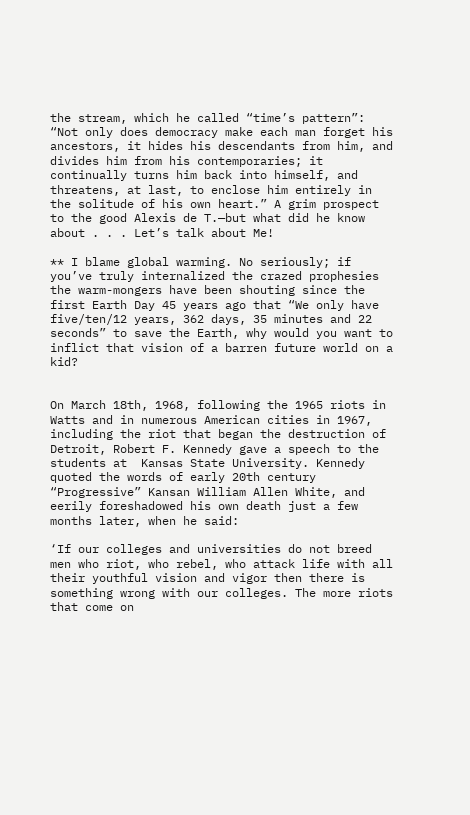the stream, which he called “time’s pattern”: “Not only does democracy make each man forget his ancestors, it hides his descendants from him, and divides him from his contemporaries; it continually turns him back into himself, and threatens, at last, to enclose him entirely in the solitude of his own heart.” A grim prospect to the good Alexis de T.—but what did he know about . . . Let’s talk about Me!

** I blame global warming. No seriously; if you’ve truly internalized the crazed prophesies the warm-mongers have been shouting since the first Earth Day 45 years ago that “We only have five/ten/12 years, 362 days, 35 minutes and 22 seconds” to save the Earth, why would you want to inflict that vision of a barren future world on a kid?


On March 18th, 1968, following the 1965 riots in Watts and in numerous American cities in 1967, including the riot that began the destruction of Detroit, Robert F. Kennedy gave a speech to the students at  Kansas State University. Kennedy quoted the words of early 20th century “Progressive” Kansan William Allen White, and eerily foreshadowed his own death just a few months later, when he said:

‘If our colleges and universities do not breed men who riot, who rebel, who attack life with all their youthful vision and vigor then there is something wrong with our colleges. The more riots that come on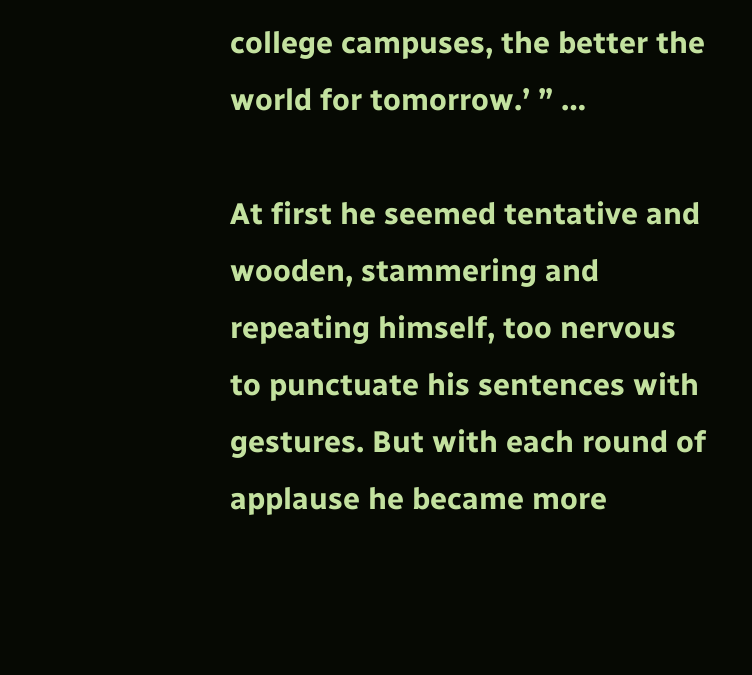college campuses, the better the world for tomorrow.’ ” …

At first he seemed tentative and wooden, stammering and repeating himself, too nervous to punctuate his sentences with gestures. But with each round of applause he became more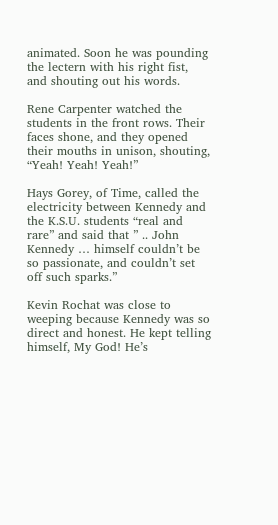animated. Soon he was pounding the lectern with his right fist, and shouting out his words.

Rene Carpenter watched the students in the front rows. Their faces shone, and they opened their mouths in unison, shouting, “Yeah! Yeah! Yeah!”

Hays Gorey, of Time, called the electricity between Kennedy and the K.S.U. students “real and rare” and said that ” .. John Kennedy … himself couldn’t be so passionate, and couldn’t set off such sparks.”

Kevin Rochat was close to weeping because Kennedy was so direct and honest. He kept telling himself, My God! He’s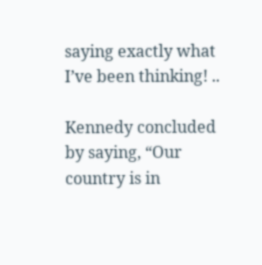saying exactly what I’ve been thinking! ..

Kennedy concluded by saying, “Our country is in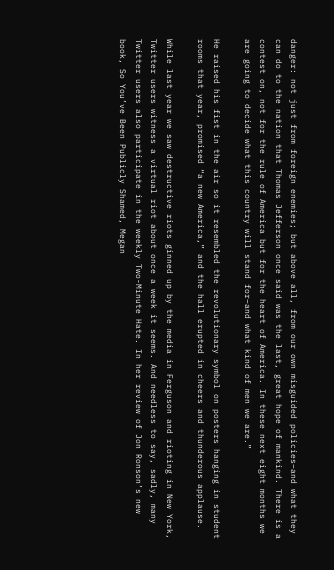danger: not just from foreign enemies; but above all, from our own misguided policies–and what they can do to the nation that Thomas Jefferson once said was the last, great hope of mankind. There is a contest on, not for the rule of America but for the heart of America. In these next eight months we are going to decide what this country will stand for–and what kind of men we are.”

He raised his fist in the air so it resembled the revolutionary symbol on posters hanging in student rooms that year, promised “a new America,” and the hall erupted in cheers and thunderous applause.

While last year we saw destructive riots ginned up by the media in Ferguson and rioting in New York, Twitter users witness a virtual riot about once a week it seems. And needless to say, sadly, many Twitter users also participate in the weekly Two-Minute Hate. In her review of Jon Ronson’s new book, So You’ve Been Publicly Shamed, Megan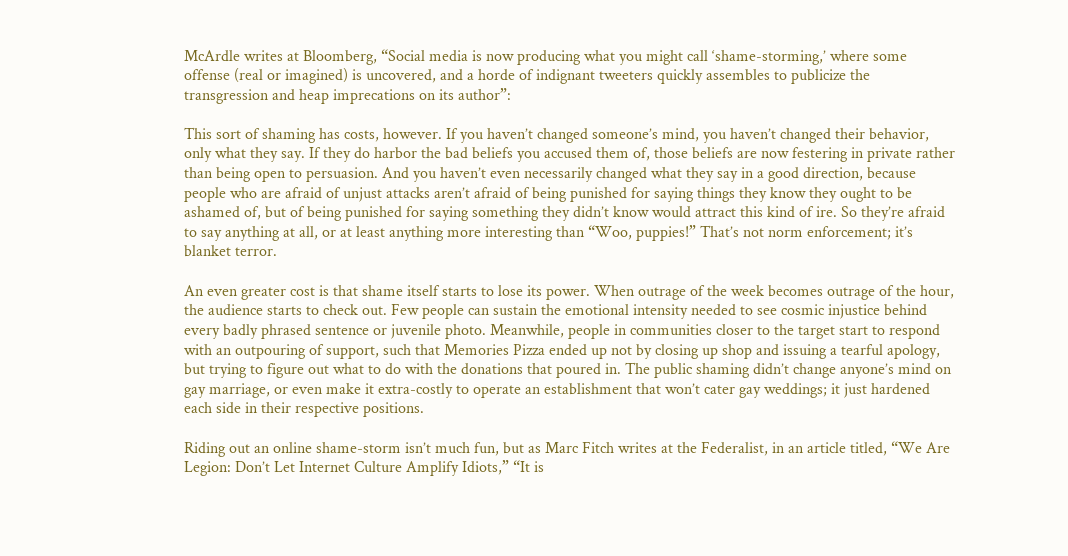McArdle writes at Bloomberg, “Social media is now producing what you might call ‘shame-storming,’ where some offense (real or imagined) is uncovered, and a horde of indignant tweeters quickly assembles to publicize the transgression and heap imprecations on its author”:

This sort of shaming has costs, however. If you haven’t changed someone’s mind, you haven’t changed their behavior, only what they say. If they do harbor the bad beliefs you accused them of, those beliefs are now festering in private rather than being open to persuasion. And you haven’t even necessarily changed what they say in a good direction, because people who are afraid of unjust attacks aren’t afraid of being punished for saying things they know they ought to be ashamed of, but of being punished for saying something they didn’t know would attract this kind of ire. So they’re afraid to say anything at all, or at least anything more interesting than “Woo, puppies!” That’s not norm enforcement; it’s blanket terror.

An even greater cost is that shame itself starts to lose its power. When outrage of the week becomes outrage of the hour, the audience starts to check out. Few people can sustain the emotional intensity needed to see cosmic injustice behind every badly phrased sentence or juvenile photo. Meanwhile, people in communities closer to the target start to respond with an outpouring of support, such that Memories Pizza ended up not by closing up shop and issuing a tearful apology, but trying to figure out what to do with the donations that poured in. The public shaming didn’t change anyone’s mind on gay marriage, or even make it extra-costly to operate an establishment that won’t cater gay weddings; it just hardened each side in their respective positions.

Riding out an online shame-storm isn’t much fun, but as Marc Fitch writes at the Federalist, in an article titled, “We Are Legion: Don’t Let Internet Culture Amplify Idiots,” “It is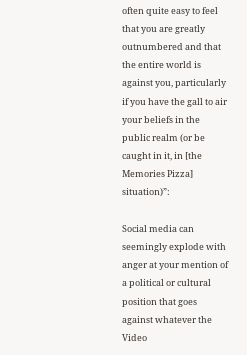often quite easy to feel that you are greatly outnumbered and that the entire world is against you, particularly if you have the gall to air your beliefs in the public realm (or be caught in it, in [the Memories Pizza] situation)”:

Social media can seemingly explode with anger at your mention of a political or cultural position that goes against whatever the Video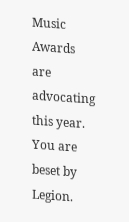Music Awards are advocating this year. You are beset by Legion.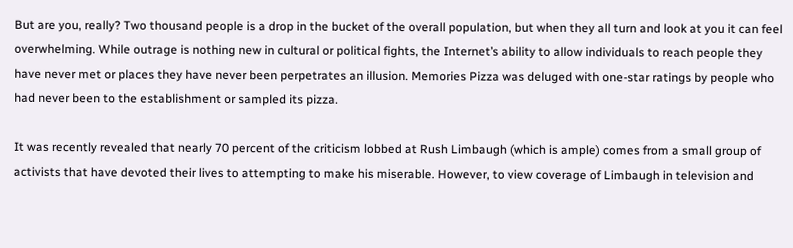But are you, really? Two thousand people is a drop in the bucket of the overall population, but when they all turn and look at you it can feel overwhelming. While outrage is nothing new in cultural or political fights, the Internet’s ability to allow individuals to reach people they have never met or places they have never been perpetrates an illusion. Memories Pizza was deluged with one-star ratings by people who had never been to the establishment or sampled its pizza.

It was recently revealed that nearly 70 percent of the criticism lobbed at Rush Limbaugh (which is ample) comes from a small group of activists that have devoted their lives to attempting to make his miserable. However, to view coverage of Limbaugh in television and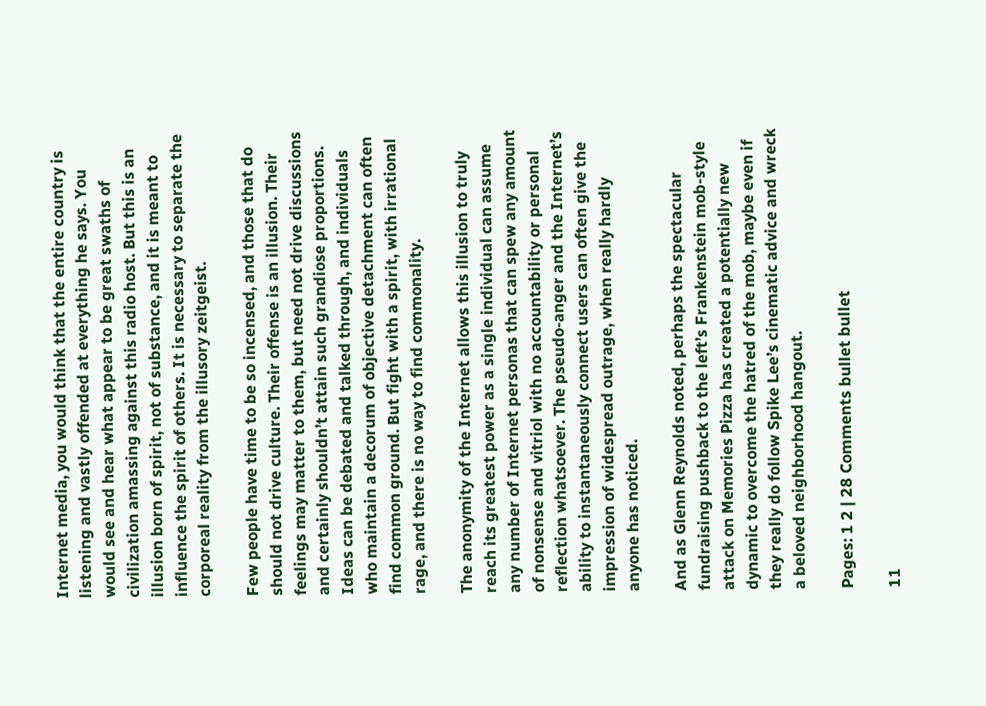Internet media, you would think that the entire country is listening and vastly offended at everything he says. You would see and hear what appear to be great swaths of civilization amassing against this radio host. But this is an illusion born of spirit, not of substance, and it is meant to influence the spirit of others. It is necessary to separate the corporeal reality from the illusory zeitgeist.

Few people have time to be so incensed, and those that do should not drive culture. Their offense is an illusion. Their feelings may matter to them, but need not drive discussions and certainly shouldn’t attain such grandiose proportions. Ideas can be debated and talked through, and individuals who maintain a decorum of objective detachment can often find common ground. But fight with a spirit, with irrational rage, and there is no way to find commonality.

The anonymity of the Internet allows this illusion to truly reach its greatest power as a single individual can assume any number of Internet personas that can spew any amount of nonsense and vitriol with no accountability or personal reflection whatsoever. The pseudo-anger and the Internet’s ability to instantaneously connect users can often give the impression of widespread outrage, when really hardly anyone has noticed.

And as Glenn Reynolds noted, perhaps the spectacular fundraising pushback to the left’s Frankenstein mob-style attack on Memories Pizza has created a potentially new dynamic to overcome the hatred of the mob, maybe even if they really do follow Spike Lee’s cinematic advice and wreck a beloved neighborhood hangout.

Pages: 1 2 | 28 Comments bullet bullet

11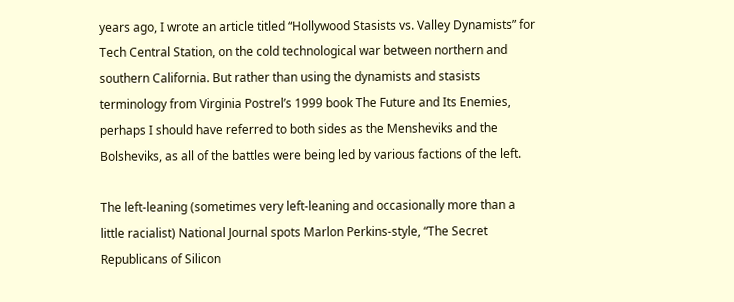years ago, I wrote an article titled “Hollywood Stasists vs. Valley Dynamists” for Tech Central Station, on the cold technological war between northern and southern California. But rather than using the dynamists and stasists terminology from Virginia Postrel’s 1999 book The Future and Its Enemies, perhaps I should have referred to both sides as the Mensheviks and the Bolsheviks, as all of the battles were being led by various factions of the left.

The left-leaning (sometimes very left-leaning and occasionally more than a little racialist) National Journal spots Marlon Perkins-style, “The Secret Republicans of Silicon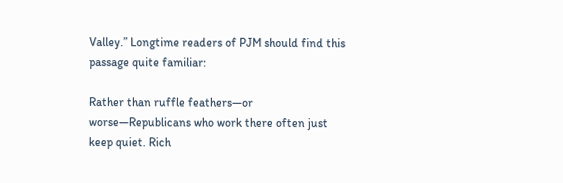Valley.” Longtime readers of PJM should find this passage quite familiar:

Rather than ruffle feathers—or worse—Republicans who work there often just keep quiet. Rich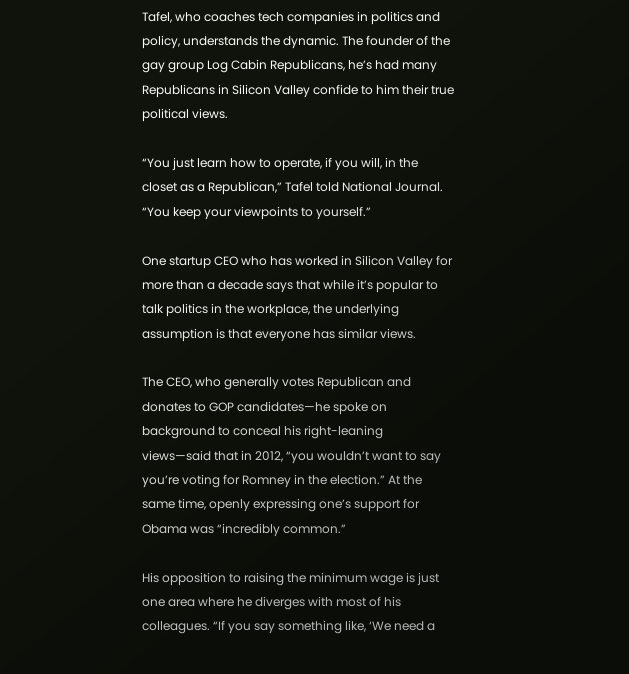Tafel, who coaches tech companies in politics and policy, understands the dynamic. The founder of the gay group Log Cabin Republicans, he’s had many Republicans in Silicon Valley confide to him their true political views.

“You just learn how to operate, if you will, in the closet as a Republican,” Tafel told National Journal. “You keep your viewpoints to yourself.”

One startup CEO who has worked in Silicon Valley for more than a decade says that while it’s popular to talk politics in the workplace, the underlying assumption is that everyone has similar views.

The CEO, who generally votes Republican and donates to GOP candidates—he spoke on background to conceal his right-leaning views—said that in 2012, “you wouldn’t want to say you’re voting for Romney in the election.” At the same time, openly expressing one’s support for Obama was “incredibly common.”

His opposition to raising the minimum wage is just one area where he diverges with most of his colleagues. “If you say something like, ‘We need a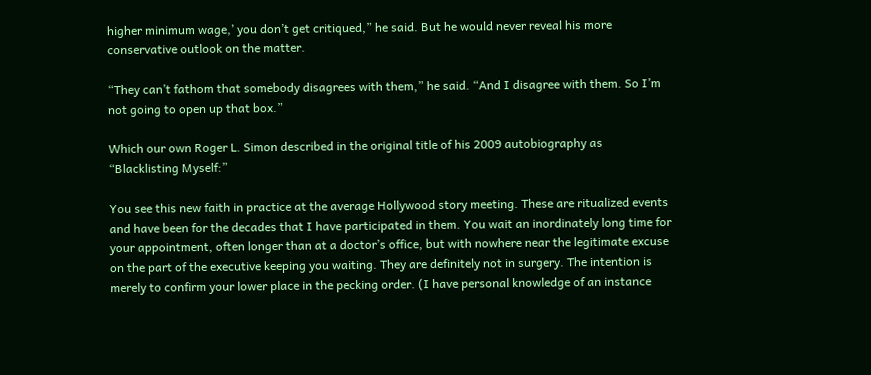higher minimum wage,’ you don’t get critiqued,” he said. But he would never reveal his more conservative outlook on the matter.

“They can’t fathom that somebody disagrees with them,” he said. “And I disagree with them. So I’m not going to open up that box.”

Which our own Roger L. Simon described in the original title of his 2009 autobiography as “Blacklisting Myself:”

You see this new faith in practice at the average Hollywood story meeting. These are ritualized events and have been for the decades that I have participated in them. You wait an inordinately long time for your appointment, often longer than at a doctor’s office, but with nowhere near the legitimate excuse on the part of the executive keeping you waiting. They are definitely not in surgery. The intention is merely to confirm your lower place in the pecking order. (I have personal knowledge of an instance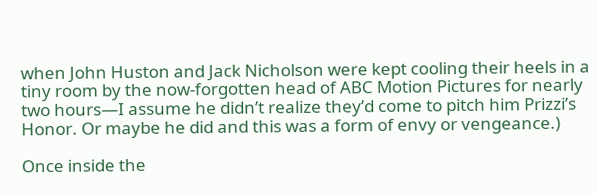when John Huston and Jack Nicholson were kept cooling their heels in a tiny room by the now-forgotten head of ABC Motion Pictures for nearly two hours—I assume he didn’t realize they’d come to pitch him Prizzi’s Honor. Or maybe he did and this was a form of envy or vengeance.)

Once inside the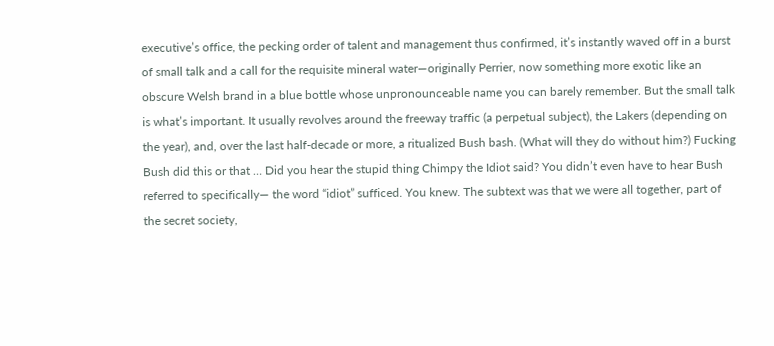executive’s office, the pecking order of talent and management thus confirmed, it’s instantly waved off in a burst of small talk and a call for the requisite mineral water—originally Perrier, now something more exotic like an obscure Welsh brand in a blue bottle whose unpronounceable name you can barely remember. But the small talk is what’s important. It usually revolves around the freeway traffic (a perpetual subject), the Lakers (depending on the year), and, over the last half-decade or more, a ritualized Bush bash. (What will they do without him?) Fucking Bush did this or that … Did you hear the stupid thing Chimpy the Idiot said? You didn’t even have to hear Bush referred to specifically— the word “idiot” sufficed. You knew. The subtext was that we were all together, part of the secret society,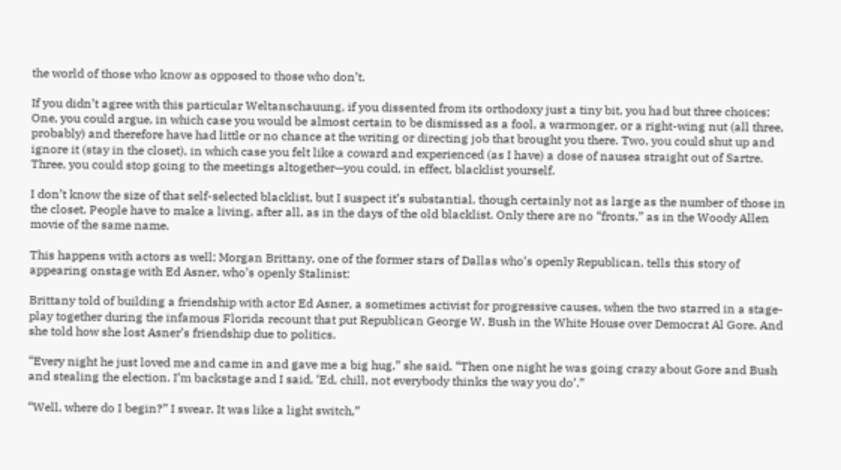the world of those who know as opposed to those who don’t.

If you didn’t agree with this particular Weltanschauung, if you dissented from its orthodoxy just a tiny bit, you had but three choices: One, you could argue, in which case you would be almost certain to be dismissed as a fool, a warmonger, or a right-wing nut (all three, probably) and therefore have had little or no chance at the writing or directing job that brought you there. Two, you could shut up and ignore it (stay in the closet), in which case you felt like a coward and experienced (as I have) a dose of nausea straight out of Sartre. Three, you could stop going to the meetings altogether—you could, in effect, blacklist yourself.

I don’t know the size of that self-selected blacklist, but I suspect it’s substantial, though certainly not as large as the number of those in the closet. People have to make a living, after all, as in the days of the old blacklist. Only there are no “fronts,” as in the Woody Allen movie of the same name.

This happens with actors as well; Morgan Brittany, one of the former stars of Dallas who’s openly Republican, tells this story of appearing onstage with Ed Asner, who’s openly Stalinist:

Brittany told of building a friendship with actor Ed Asner, a sometimes activist for progressive causes, when the two starred in a stage-play together during the infamous Florida recount that put Republican George W. Bush in the White House over Democrat Al Gore. And she told how she lost Asner’s friendship due to politics.

“Every night he just loved me and came in and gave me a big hug,” she said. “Then one night he was going crazy about Gore and Bush and stealing the election. I’m backstage and I said, ‘Ed, chill, not everybody thinks the way you do’.”

“Well, where do I begin?” I swear. It was like a light switch,”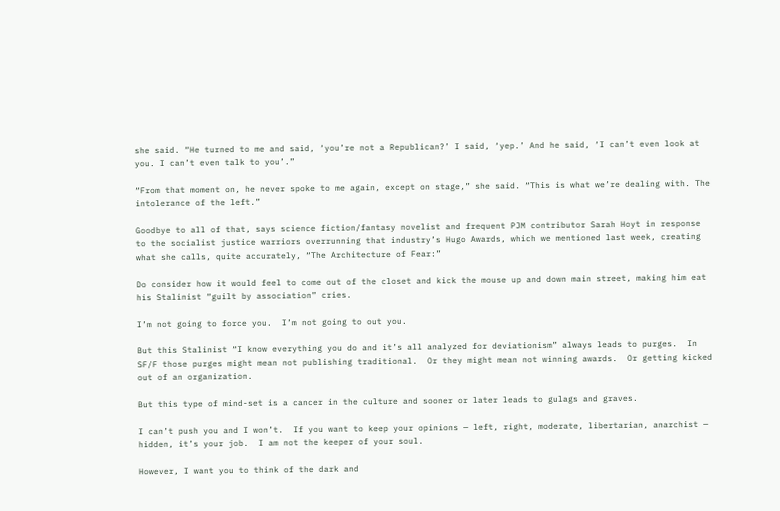she said. “He turned to me and said, ‘you’re not a Republican?’ I said, ‘yep.’ And he said, ‘I can’t even look at you. I can’t even talk to you’.”

“From that moment on, he never spoke to me again, except on stage,” she said. “This is what we’re dealing with. The intolerance of the left.”

Goodbye to all of that, says science fiction/fantasy novelist and frequent PJM contributor Sarah Hoyt in response to the socialist justice warriors overrunning that industry’s Hugo Awards, which we mentioned last week, creating what she calls, quite accurately, “The Architecture of Fear:”

Do consider how it would feel to come out of the closet and kick the mouse up and down main street, making him eat his Stalinist “guilt by association” cries.

I’m not going to force you.  I’m not going to out you.

But this Stalinist “I know everything you do and it’s all analyzed for deviationism” always leads to purges.  In SF/F those purges might mean not publishing traditional.  Or they might mean not winning awards.  Or getting kicked out of an organization.

But this type of mind-set is a cancer in the culture and sooner or later leads to gulags and graves.

I can’t push you and I won’t.  If you want to keep your opinions — left, right, moderate, libertarian, anarchist — hidden, it’s your job.  I am not the keeper of your soul.

However, I want you to think of the dark and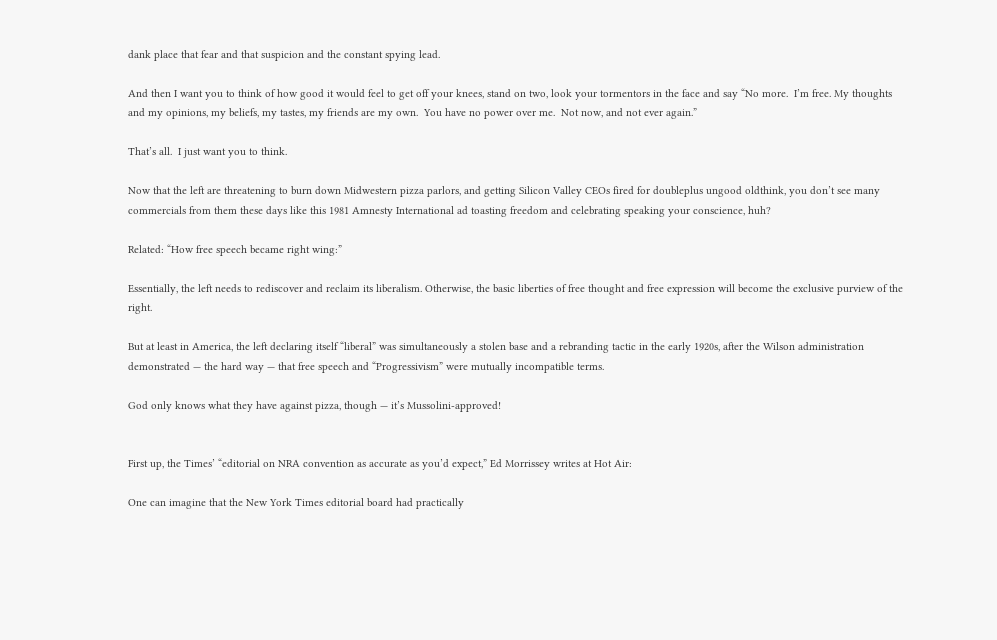dank place that fear and that suspicion and the constant spying lead.

And then I want you to think of how good it would feel to get off your knees, stand on two, look your tormentors in the face and say “No more.  I’m free. My thoughts and my opinions, my beliefs, my tastes, my friends are my own.  You have no power over me.  Not now, and not ever again.”

That’s all.  I just want you to think.

Now that the left are threatening to burn down Midwestern pizza parlors, and getting Silicon Valley CEOs fired for doubleplus ungood oldthink, you don’t see many commercials from them these days like this 1981 Amnesty International ad toasting freedom and celebrating speaking your conscience, huh?

Related: “How free speech became right wing:”

Essentially, the left needs to rediscover and reclaim its liberalism. Otherwise, the basic liberties of free thought and free expression will become the exclusive purview of the right.

But at least in America, the left declaring itself “liberal” was simultaneously a stolen base and a rebranding tactic in the early 1920s, after the Wilson administration demonstrated — the hard way — that free speech and “Progressivism” were mutually incompatible terms.

God only knows what they have against pizza, though — it’s Mussolini-approved!


First up, the Times’ “editorial on NRA convention as accurate as you’d expect,” Ed Morrissey writes at Hot Air:

One can imagine that the New York Times editorial board had practically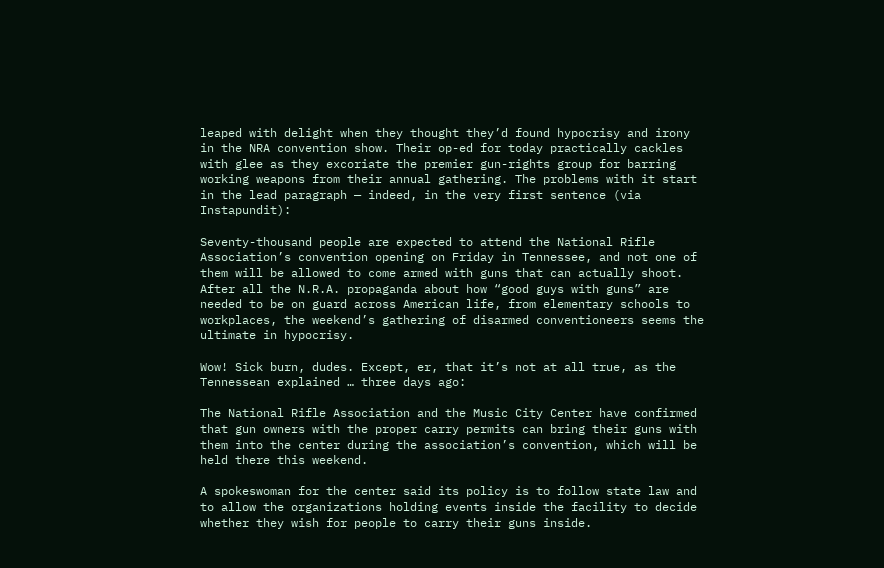leaped with delight when they thought they’d found hypocrisy and irony in the NRA convention show. Their op-ed for today practically cackles with glee as they excoriate the premier gun-rights group for barring working weapons from their annual gathering. The problems with it start in the lead paragraph — indeed, in the very first sentence (via Instapundit):

Seventy-thousand people are expected to attend the National Rifle Association’s convention opening on Friday in Tennessee, and not one of them will be allowed to come armed with guns that can actually shoot. After all the N.R.A. propaganda about how “good guys with guns” are needed to be on guard across American life, from elementary schools to workplaces, the weekend’s gathering of disarmed conventioneers seems the ultimate in hypocrisy.

Wow! Sick burn, dudes. Except, er, that it’s not at all true, as the Tennessean explained … three days ago:

The National Rifle Association and the Music City Center have confirmed that gun owners with the proper carry permits can bring their guns with them into the center during the association’s convention, which will be held there this weekend.

A spokeswoman for the center said its policy is to follow state law and to allow the organizations holding events inside the facility to decide whether they wish for people to carry their guns inside.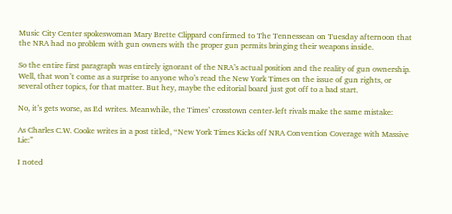Music City Center spokeswoman Mary Brette Clippard confirmed to The Tennessean on Tuesday afternoon that the NRA had no problem with gun owners with the proper gun permits bringing their weapons inside.

So the entire first paragraph was entirely ignorant of the NRA’s actual position and the reality of gun ownership. Well, that won’t come as a surprise to anyone who’s read the New York Times on the issue of gun rights, or several other topics, for that matter. But hey, maybe the editorial board just got off to a bad start.

No, it’s gets worse, as Ed writes. Meanwhile, the Times’ crosstown center-left rivals make the same mistake:

As Charles C.W. Cooke writes in a post titled, “New York Times Kicks off NRA Convention Coverage with Massive Lie:”

I noted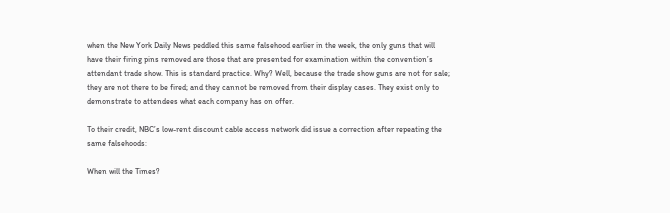when the New York Daily News peddled this same falsehood earlier in the week, the only guns that will have their firing pins removed are those that are presented for examination within the convention’s attendant trade show. This is standard practice. Why? Well, because the trade show guns are not for sale; they are not there to be fired; and they cannot be removed from their display cases. They exist only to demonstrate to attendees what each company has on offer.

To their credit, NBC’s low-rent discount cable access network did issue a correction after repeating the same falsehoods:

When will the Times?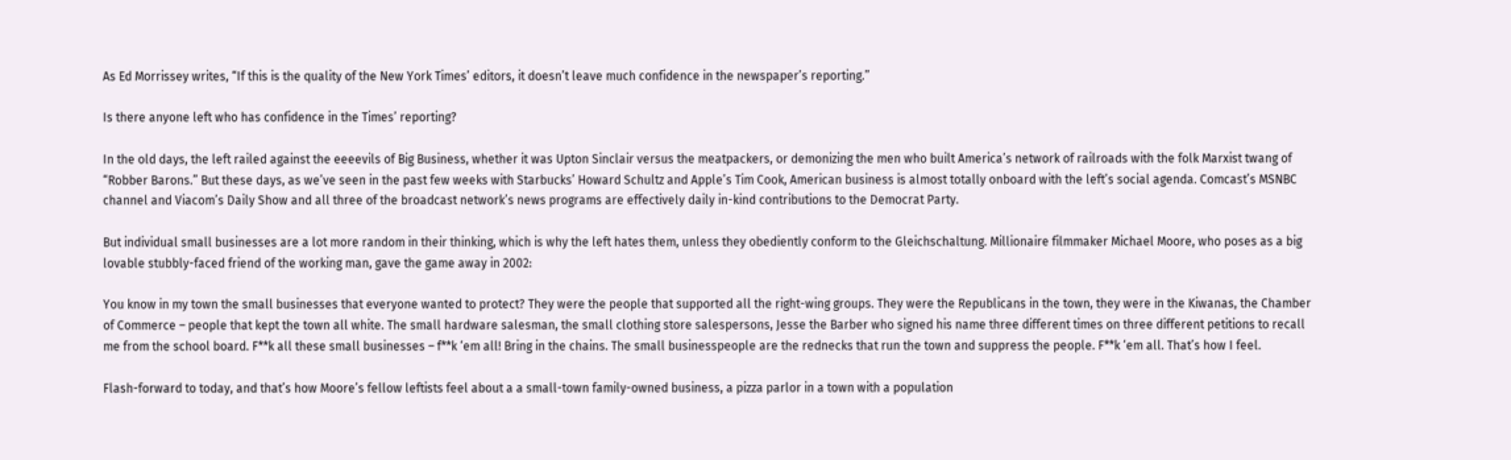As Ed Morrissey writes, “If this is the quality of the New York Times’ editors, it doesn’t leave much confidence in the newspaper’s reporting.”

Is there anyone left who has confidence in the Times’ reporting?

In the old days, the left railed against the eeeevils of Big Business, whether it was Upton Sinclair versus the meatpackers, or demonizing the men who built America’s network of railroads with the folk Marxist twang of “Robber Barons.” But these days, as we’ve seen in the past few weeks with Starbucks’ Howard Schultz and Apple’s Tim Cook, American business is almost totally onboard with the left’s social agenda. Comcast’s MSNBC channel and Viacom’s Daily Show and all three of the broadcast network’s news programs are effectively daily in-kind contributions to the Democrat Party.

But individual small businesses are a lot more random in their thinking, which is why the left hates them, unless they obediently conform to the Gleichschaltung. Millionaire filmmaker Michael Moore, who poses as a big lovable stubbly-faced friend of the working man, gave the game away in 2002:

You know in my town the small businesses that everyone wanted to protect? They were the people that supported all the right-wing groups. They were the Republicans in the town, they were in the Kiwanas, the Chamber of Commerce – people that kept the town all white. The small hardware salesman, the small clothing store salespersons, Jesse the Barber who signed his name three different times on three different petitions to recall me from the school board. F**k all these small businesses – f**k ‘em all! Bring in the chains. The small businesspeople are the rednecks that run the town and suppress the people. F**k ‘em all. That’s how I feel.

Flash-forward to today, and that’s how Moore’s fellow leftists feel about a a small-town family-owned business, a pizza parlor in a town with a population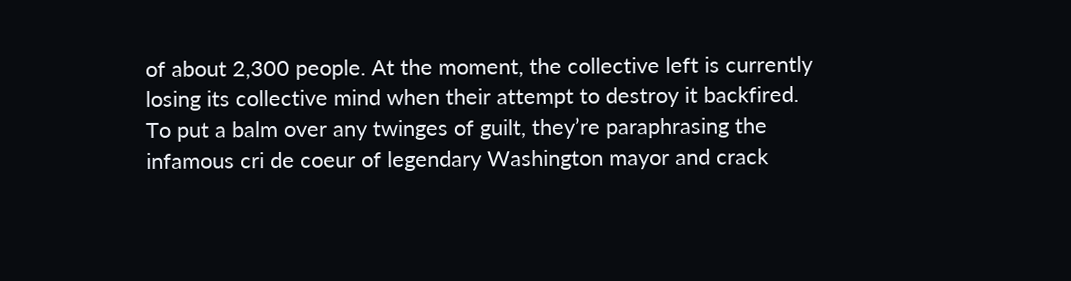of about 2,300 people. At the moment, the collective left is currently losing its collective mind when their attempt to destroy it backfired. To put a balm over any twinges of guilt, they’re paraphrasing the infamous cri de coeur of legendary Washington mayor and crack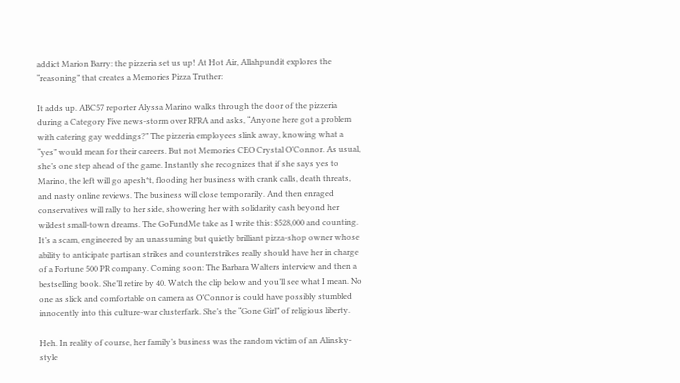addict Marion Barry: the pizzeria set us up! At Hot Air, Allahpundit explores the “reasoning” that creates a Memories Pizza Truther:

It adds up. ABC57 reporter Alyssa Marino walks through the door of the pizzeria during a Category Five news-storm over RFRA and asks, “Anyone here got a problem with catering gay weddings?” The pizzeria employees slink away, knowing what a “yes” would mean for their careers. But not Memories CEO Crystal O’Connor. As usual, she’s one step ahead of the game. Instantly she recognizes that if she says yes to Marino, the left will go apesh*t, flooding her business with crank calls, death threats, and nasty online reviews. The business will close temporarily. And then enraged conservatives will rally to her side, showering her with solidarity cash beyond her wildest small-town dreams. The GoFundMe take as I write this: $528,000 and counting. It’s a scam, engineered by an unassuming but quietly brilliant pizza-shop owner whose ability to anticipate partisan strikes and counterstrikes really should have her in charge of a Fortune 500 PR company. Coming soon: The Barbara Walters interview and then a bestselling book. She’ll retire by 40. Watch the clip below and you’ll see what I mean. No one as slick and comfortable on camera as O’Connor is could have possibly stumbled innocently into this culture-war clusterfark. She’s the “Gone Girl” of religious liberty.

Heh. In reality of course, her family’s business was the random victim of an Alinsky-style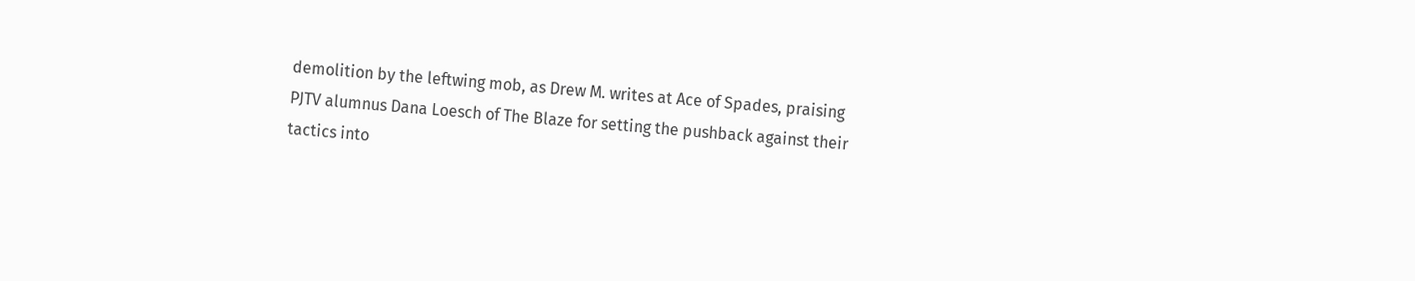demolition by the leftwing mob, as Drew M. writes at Ace of Spades, praising PJTV alumnus Dana Loesch of The Blaze for setting the pushback against their tactics into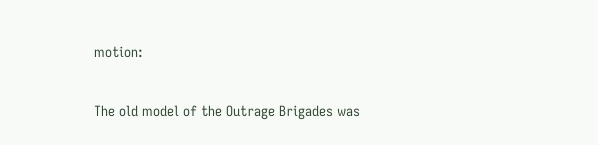motion:

The old model of the Outrage Brigades was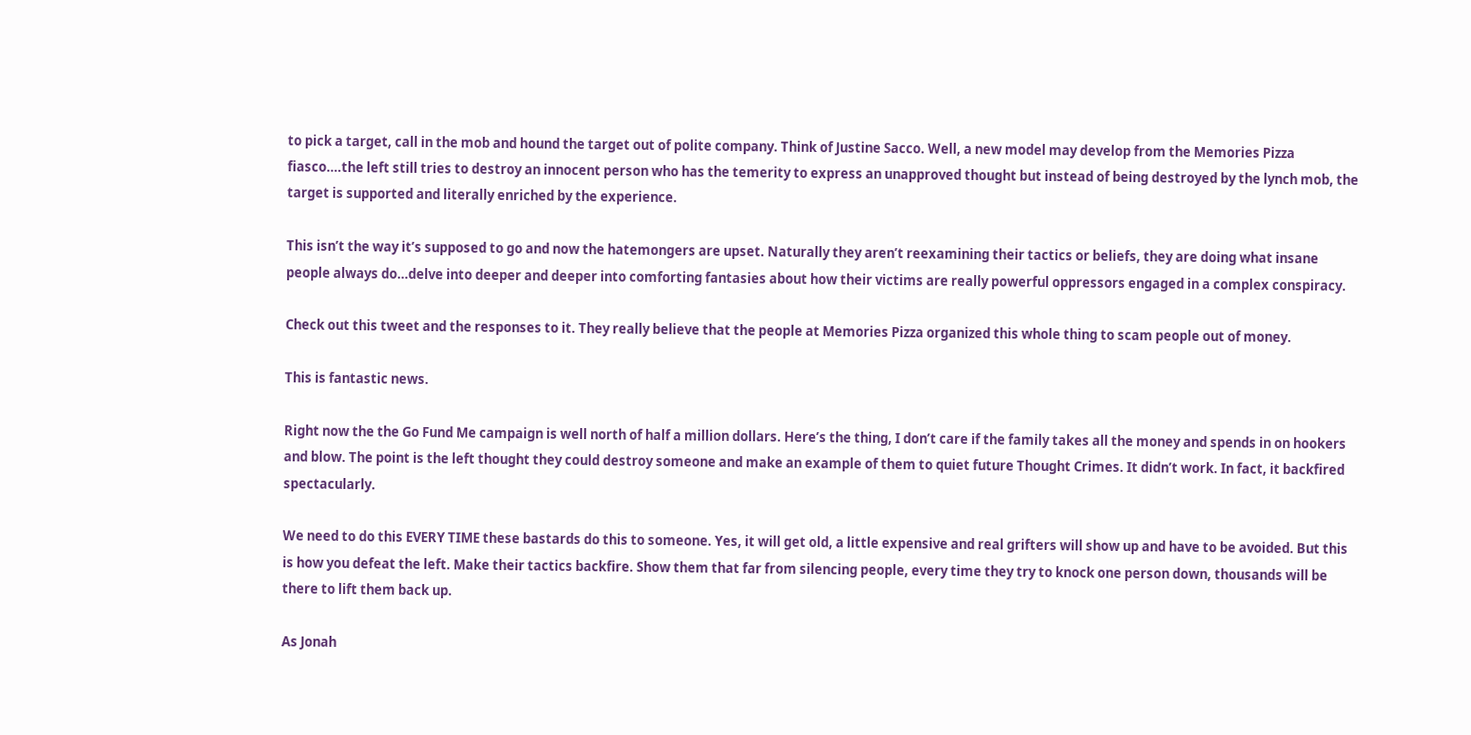to pick a target, call in the mob and hound the target out of polite company. Think of Justine Sacco. Well, a new model may develop from the Memories Pizza fiasco….the left still tries to destroy an innocent person who has the temerity to express an unapproved thought but instead of being destroyed by the lynch mob, the target is supported and literally enriched by the experience.

This isn’t the way it’s supposed to go and now the hatemongers are upset. Naturally they aren’t reexamining their tactics or beliefs, they are doing what insane people always do…delve into deeper and deeper into comforting fantasies about how their victims are really powerful oppressors engaged in a complex conspiracy.

Check out this tweet and the responses to it. They really believe that the people at Memories Pizza organized this whole thing to scam people out of money.

This is fantastic news.

Right now the the Go Fund Me campaign is well north of half a million dollars. Here’s the thing, I don’t care if the family takes all the money and spends in on hookers and blow. The point is the left thought they could destroy someone and make an example of them to quiet future Thought Crimes. It didn’t work. In fact, it backfired spectacularly.

We need to do this EVERY TIME these bastards do this to someone. Yes, it will get old, a little expensive and real grifters will show up and have to be avoided. But this is how you defeat the left. Make their tactics backfire. Show them that far from silencing people, every time they try to knock one person down, thousands will be there to lift them back up.

As Jonah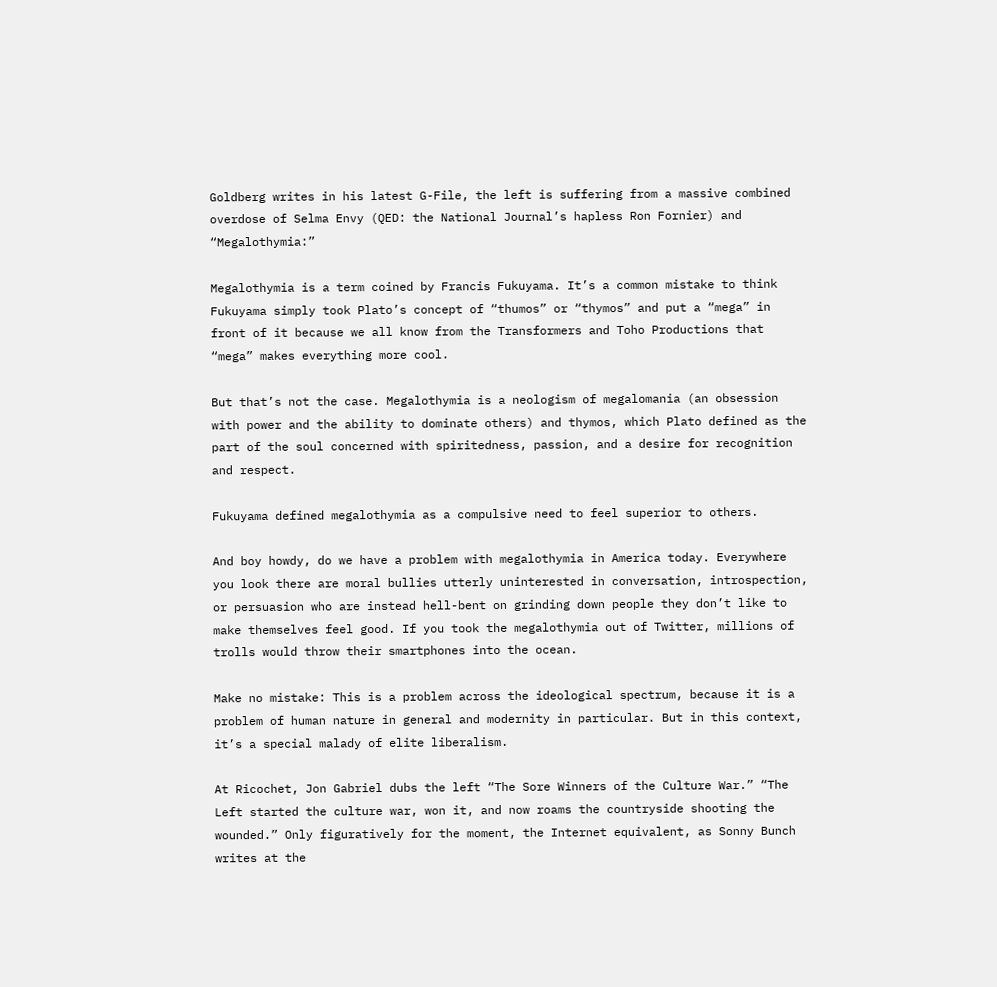Goldberg writes in his latest G-File, the left is suffering from a massive combined overdose of Selma Envy (QED: the National Journal’s hapless Ron Fornier) and “Megalothymia:”

Megalothymia is a term coined by Francis Fukuyama. It’s a common mistake to think Fukuyama simply took Plato’s concept of “thumos” or “thymos” and put a “mega” in front of it because we all know from the Transformers and Toho Productions that “mega” makes everything more cool.

But that’s not the case. Megalothymia is a neologism of megalomania (an obsession with power and the ability to dominate others) and thymos, which Plato defined as the part of the soul concerned with spiritedness, passion, and a desire for recognition and respect.

Fukuyama defined megalothymia as a compulsive need to feel superior to others.

And boy howdy, do we have a problem with megalothymia in America today. Everywhere you look there are moral bullies utterly uninterested in conversation, introspection, or persuasion who are instead hell-bent on grinding down people they don’t like to make themselves feel good. If you took the megalothymia out of Twitter, millions of trolls would throw their smartphones into the ocean.

Make no mistake: This is a problem across the ideological spectrum, because it is a problem of human nature in general and modernity in particular. But in this context, it’s a special malady of elite liberalism.

At Ricochet, Jon Gabriel dubs the left “The Sore Winners of the Culture War.” “The Left started the culture war, won it, and now roams the countryside shooting the wounded.” Only figuratively for the moment, the Internet equivalent, as Sonny Bunch writes at the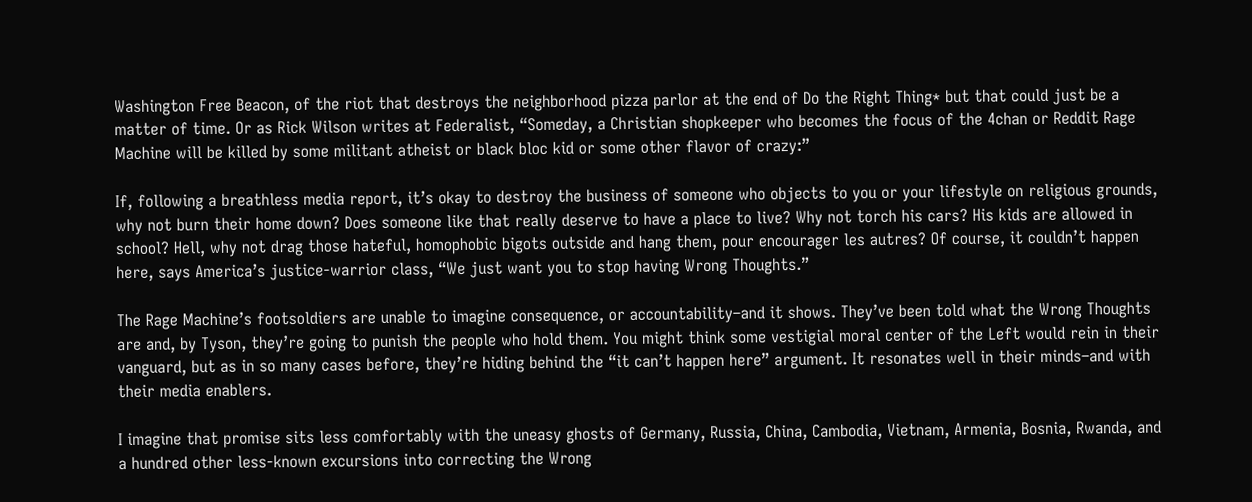Washington Free Beacon, of the riot that destroys the neighborhood pizza parlor at the end of Do the Right Thing* but that could just be a matter of time. Or as Rick Wilson writes at Federalist, “Someday, a Christian shopkeeper who becomes the focus of the 4chan or Reddit Rage Machine will be killed by some militant atheist or black bloc kid or some other flavor of crazy:”

If, following a breathless media report, it’s okay to destroy the business of someone who objects to you or your lifestyle on religious grounds, why not burn their home down? Does someone like that really deserve to have a place to live? Why not torch his cars? His kids are allowed in school? Hell, why not drag those hateful, homophobic bigots outside and hang them, pour encourager les autres? Of course, it couldn’t happen here, says America’s justice-warrior class, “We just want you to stop having Wrong Thoughts.”

The Rage Machine’s footsoldiers are unable to imagine consequence, or accountability–and it shows. They’ve been told what the Wrong Thoughts are and, by Tyson, they’re going to punish the people who hold them. You might think some vestigial moral center of the Left would rein in their vanguard, but as in so many cases before, they’re hiding behind the “it can’t happen here” argument. It resonates well in their minds–and with their media enablers.

I imagine that promise sits less comfortably with the uneasy ghosts of Germany, Russia, China, Cambodia, Vietnam, Armenia, Bosnia, Rwanda, and a hundred other less-known excursions into correcting the Wrong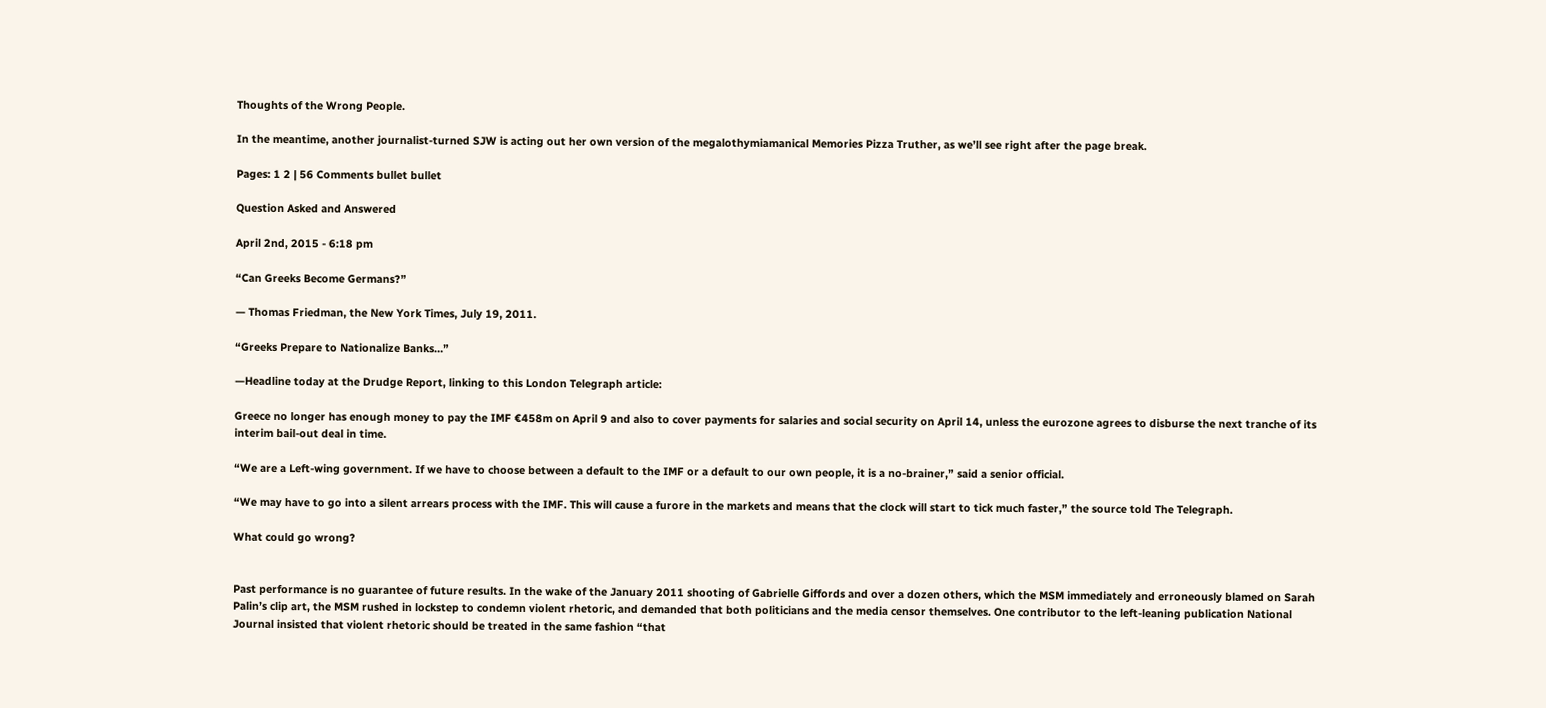Thoughts of the Wrong People.

In the meantime, another journalist-turned SJW is acting out her own version of the megalothymiamanical Memories Pizza Truther, as we’ll see right after the page break.

Pages: 1 2 | 56 Comments bullet bullet

Question Asked and Answered

April 2nd, 2015 - 6:18 pm

“Can Greeks Become Germans?”

— Thomas Friedman, the New York Times, July 19, 2011.

“Greeks Prepare to Nationalize Banks…”

—Headline today at the Drudge Report, linking to this London Telegraph article:

Greece no longer has enough money to pay the IMF €458m on April 9 and also to cover payments for salaries and social security on April 14, unless the eurozone agrees to disburse the next tranche of its interim bail-out deal in time.

“We are a Left-wing government. If we have to choose between a default to the IMF or a default to our own people, it is a no-brainer,” said a senior official.

“We may have to go into a silent arrears process with the IMF. This will cause a furore in the markets and means that the clock will start to tick much faster,” the source told The Telegraph.

What could go wrong?


Past performance is no guarantee of future results. In the wake of the January 2011 shooting of Gabrielle Giffords and over a dozen others, which the MSM immediately and erroneously blamed on Sarah Palin’s clip art, the MSM rushed in lockstep to condemn violent rhetoric, and demanded that both politicians and the media censor themselves. One contributor to the left-leaning publication National Journal insisted that violent rhetoric should be treated in the same fashion “that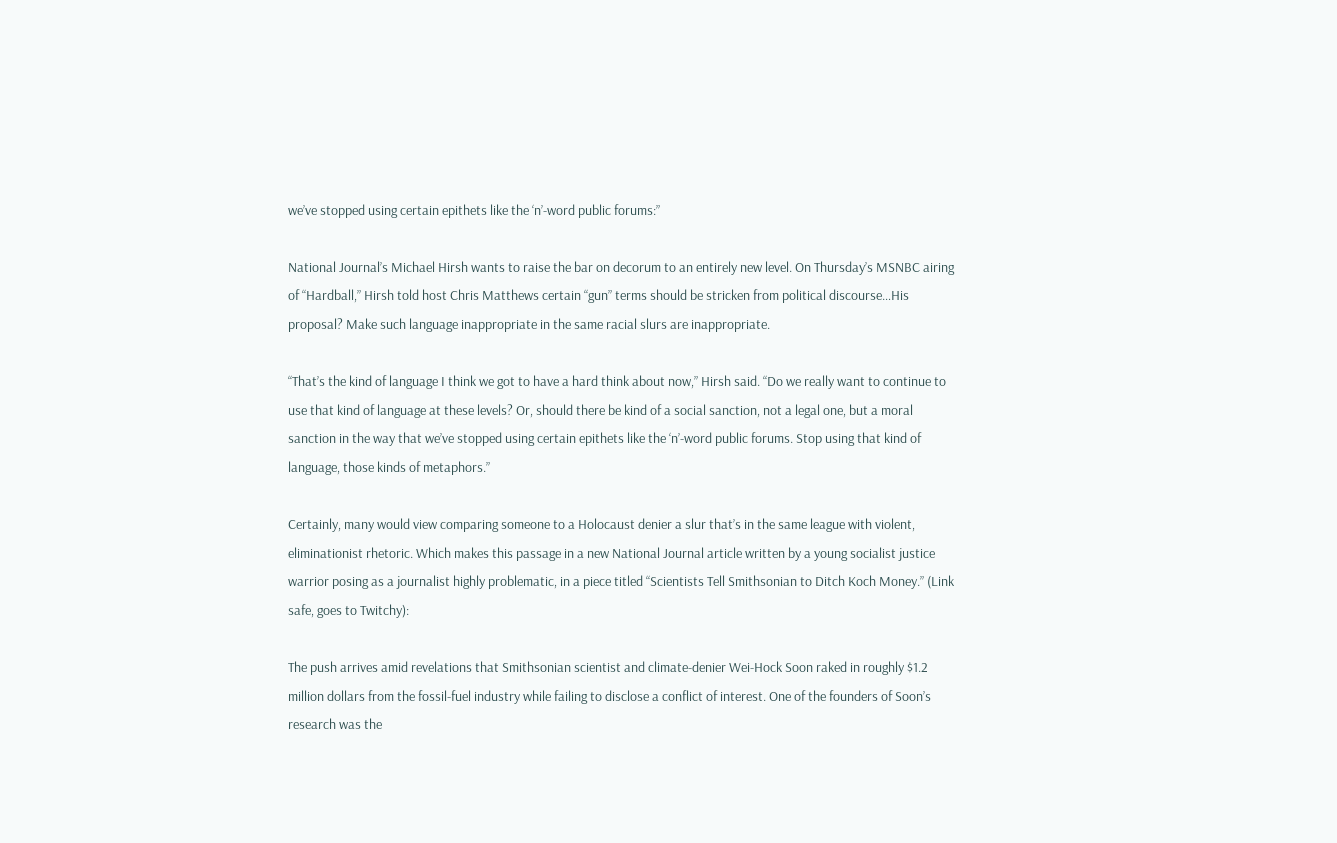we’ve stopped using certain epithets like the ‘n’-word public forums:”

National Journal’s Michael Hirsh wants to raise the bar on decorum to an entirely new level. On Thursday’s MSNBC airing of “Hardball,” Hirsh told host Chris Matthews certain “gun” terms should be stricken from political discourse…His proposal? Make such language inappropriate in the same racial slurs are inappropriate.

“That’s the kind of language I think we got to have a hard think about now,” Hirsh said. “Do we really want to continue to use that kind of language at these levels? Or, should there be kind of a social sanction, not a legal one, but a moral sanction in the way that we’ve stopped using certain epithets like the ‘n’-word public forums. Stop using that kind of language, those kinds of metaphors.”

Certainly, many would view comparing someone to a Holocaust denier a slur that’s in the same league with violent, eliminationist rhetoric. Which makes this passage in a new National Journal article written by a young socialist justice warrior posing as a journalist highly problematic, in a piece titled “Scientists Tell Smithsonian to Ditch Koch Money.” (Link safe, goes to Twitchy):

The push arrives amid revelations that Smithsonian scientist and climate-denier Wei-Hock Soon raked in roughly $1.2 million dollars from the fossil-fuel industry while failing to disclose a conflict of interest. One of the founders of Soon’s research was the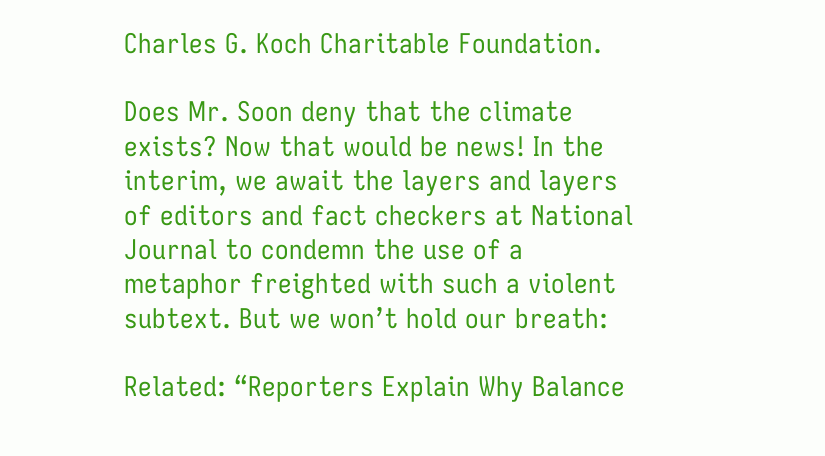Charles G. Koch Charitable Foundation.

Does Mr. Soon deny that the climate exists? Now that would be news! In the interim, we await the layers and layers of editors and fact checkers at National Journal to condemn the use of a metaphor freighted with such a violent subtext. But we won’t hold our breath:

Related: “Reporters Explain Why Balance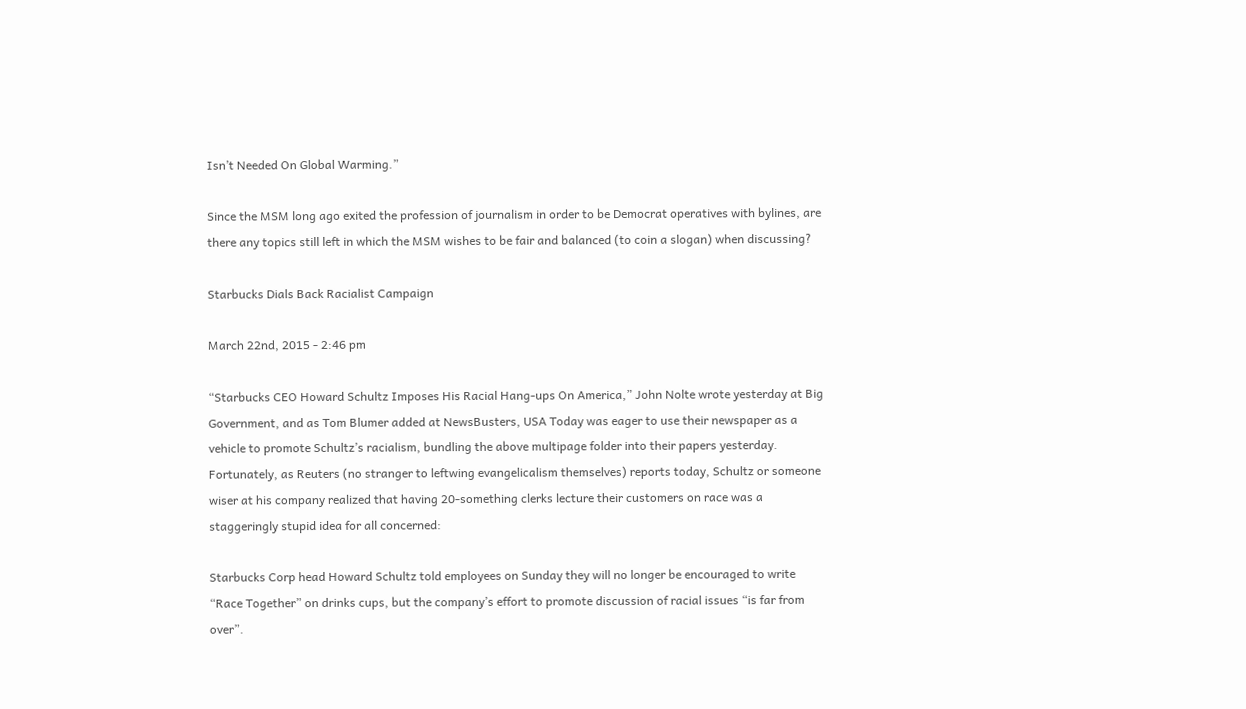Isn’t Needed On Global Warming.”

Since the MSM long ago exited the profession of journalism in order to be Democrat operatives with bylines, are there any topics still left in which the MSM wishes to be fair and balanced (to coin a slogan) when discussing?

Starbucks Dials Back Racialist Campaign

March 22nd, 2015 - 2:46 pm

“Starbucks CEO Howard Schultz Imposes His Racial Hang-ups On America,” John Nolte wrote yesterday at Big Government, and as Tom Blumer added at NewsBusters, USA Today was eager to use their newspaper as a vehicle to promote Schultz’s racialism, bundling the above multipage folder into their papers yesterday. Fortunately, as Reuters (no stranger to leftwing evangelicalism themselves) reports today, Schultz or someone wiser at his company realized that having 20-something clerks lecture their customers on race was a staggeringly stupid idea for all concerned:

Starbucks Corp head Howard Schultz told employees on Sunday they will no longer be encouraged to write “Race Together” on drinks cups, but the company’s effort to promote discussion of racial issues “is far from over”.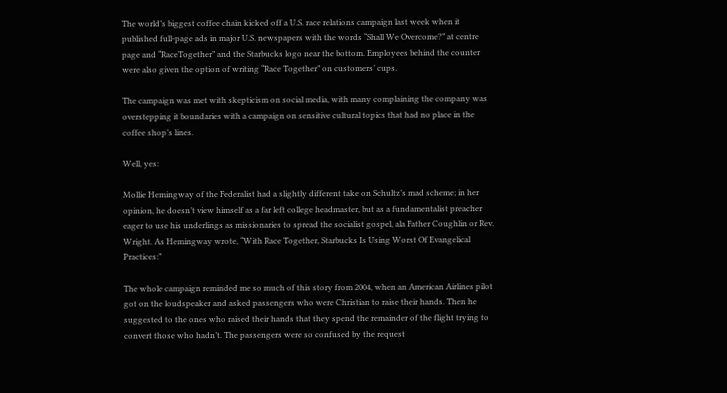The world’s biggest coffee chain kicked off a U.S. race relations campaign last week when it published full-page ads in major U.S. newspapers with the words “Shall We Overcome?” at centre page and “RaceTogether” and the Starbucks logo near the bottom. Employees behind the counter were also given the option of writing “Race Together” on customers’ cups.

The campaign was met with skepticism on social media, with many complaining the company was overstepping it boundaries with a campaign on sensitive cultural topics that had no place in the coffee shop’s lines.

Well, yes:

Mollie Hemingway of the Federalist had a slightly different take on Schultz’s mad scheme; in her opinion, he doesn’t view himself as a far left college headmaster, but as a fundamentalist preacher eager to use his underlings as missionaries to spread the socialist gospel, ala Father Coughlin or Rev. Wright. As Hemingway wrote, “With Race Together, Starbucks Is Using Worst Of Evangelical Practices:”

The whole campaign reminded me so much of this story from 2004, when an American Airlines pilot got on the loudspeaker and asked passengers who were Christian to raise their hands. Then he suggested to the ones who raised their hands that they spend the remainder of the flight trying to convert those who hadn’t. The passengers were so confused by the request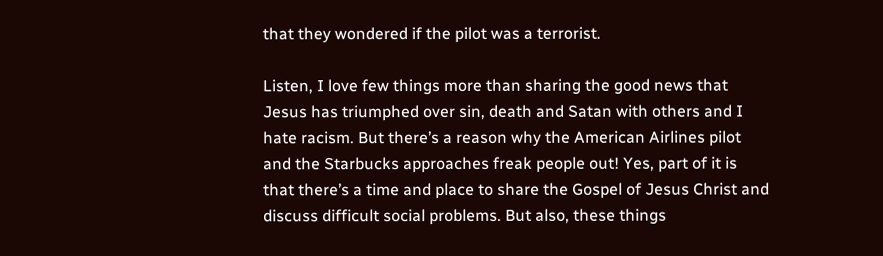that they wondered if the pilot was a terrorist.

Listen, I love few things more than sharing the good news that Jesus has triumphed over sin, death and Satan with others and I hate racism. But there’s a reason why the American Airlines pilot and the Starbucks approaches freak people out! Yes, part of it is that there’s a time and place to share the Gospel of Jesus Christ and discuss difficult social problems. But also, these things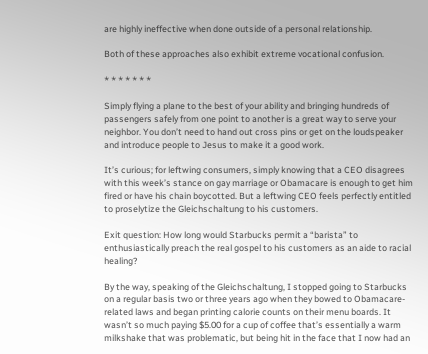are highly ineffective when done outside of a personal relationship.

Both of these approaches also exhibit extreme vocational confusion.

* * * * * * *

Simply flying a plane to the best of your ability and bringing hundreds of passengers safely from one point to another is a great way to serve your neighbor. You don’t need to hand out cross pins or get on the loudspeaker and introduce people to Jesus to make it a good work.

It’s curious; for leftwing consumers, simply knowing that a CEO disagrees with this week’s stance on gay marriage or Obamacare is enough to get him fired or have his chain boycotted. But a leftwing CEO feels perfectly entitled to proselytize the Gleichschaltung to his customers.

Exit question: How long would Starbucks permit a “barista” to enthusiastically preach the real gospel to his customers as an aide to racial healing?

By the way, speaking of the Gleichschaltung, I stopped going to Starbucks on a regular basis two or three years ago when they bowed to Obamacare-related laws and began printing calorie counts on their menu boards. It wasn’t so much paying $5.00 for a cup of coffee that’s essentially a warm milkshake that was problematic, but being hit in the face that I now had an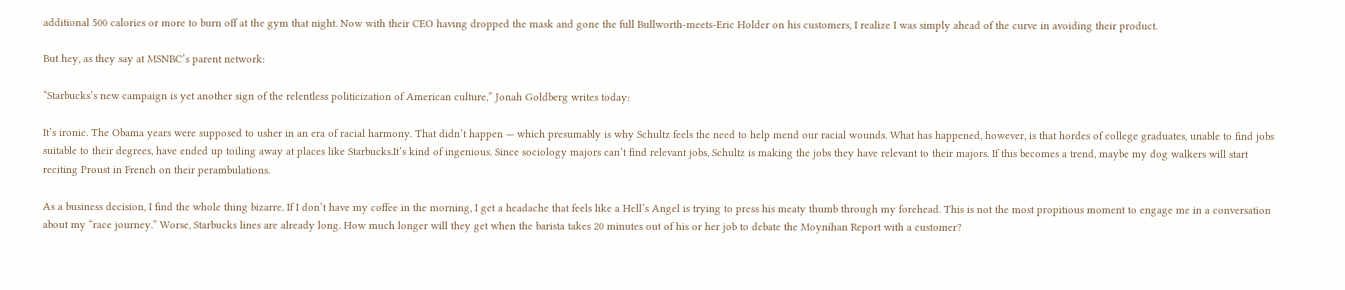additional 500 calories or more to burn off at the gym that night. Now with their CEO having dropped the mask and gone the full Bullworth-meets-Eric Holder on his customers, I realize I was simply ahead of the curve in avoiding their product.

But hey, as they say at MSNBC’s parent network:

“Starbucks’s new campaign is yet another sign of the relentless politicization of American culture,” Jonah Goldberg writes today:

It’s ironic. The Obama years were supposed to usher in an era of racial harmony. That didn’t happen — which presumably is why Schultz feels the need to help mend our racial wounds. What has happened, however, is that hordes of college graduates, unable to find jobs suitable to their degrees, have ended up toiling away at places like Starbucks.It’s kind of ingenious. Since sociology majors can’t find relevant jobs, Schultz is making the jobs they have relevant to their majors. If this becomes a trend, maybe my dog walkers will start reciting Proust in French on their perambulations.

As a business decision, I find the whole thing bizarre. If I don’t have my coffee in the morning, I get a headache that feels like a Hell’s Angel is trying to press his meaty thumb through my forehead. This is not the most propitious moment to engage me in a conversation about my “race journey.” Worse, Starbucks lines are already long. How much longer will they get when the barista takes 20 minutes out of his or her job to debate the Moynihan Report with a customer?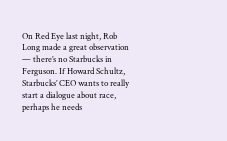On Red Eye last night, Rob Long made a great observation — there’s no Starbucks in Ferguson. If Howard Schultz, Starbucks’ CEO wants to really start a dialogue about race, perhaps he needs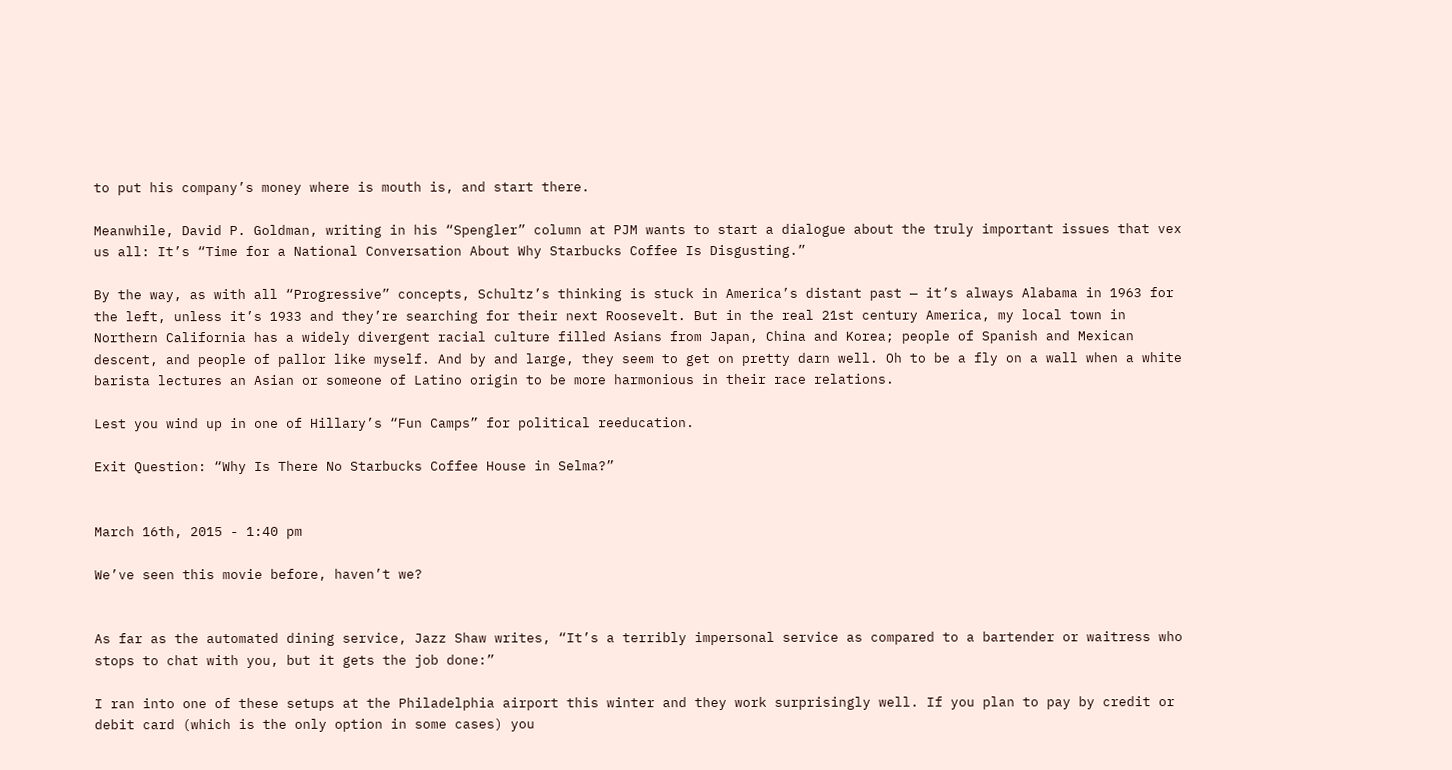to put his company’s money where is mouth is, and start there.

Meanwhile, David P. Goldman, writing in his “Spengler” column at PJM wants to start a dialogue about the truly important issues that vex us all: It’s “Time for a National Conversation About Why Starbucks Coffee Is Disgusting.”

By the way, as with all “Progressive” concepts, Schultz’s thinking is stuck in America’s distant past — it’s always Alabama in 1963 for the left, unless it’s 1933 and they’re searching for their next Roosevelt. But in the real 21st century America, my local town in Northern California has a widely divergent racial culture filled Asians from Japan, China and Korea; people of Spanish and Mexican descent, and people of pallor like myself. And by and large, they seem to get on pretty darn well. Oh to be a fly on a wall when a white barista lectures an Asian or someone of Latino origin to be more harmonious in their race relations.

Lest you wind up in one of Hillary’s “Fun Camps” for political reeducation.

Exit Question: “Why Is There No Starbucks Coffee House in Selma?”


March 16th, 2015 - 1:40 pm

We’ve seen this movie before, haven’t we?


As far as the automated dining service, Jazz Shaw writes, “It’s a terribly impersonal service as compared to a bartender or waitress who stops to chat with you, but it gets the job done:”

I ran into one of these setups at the Philadelphia airport this winter and they work surprisingly well. If you plan to pay by credit or debit card (which is the only option in some cases) you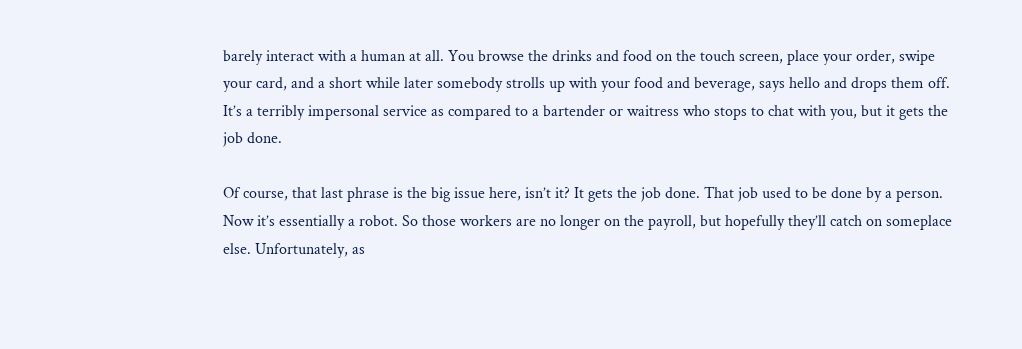barely interact with a human at all. You browse the drinks and food on the touch screen, place your order, swipe your card, and a short while later somebody strolls up with your food and beverage, says hello and drops them off. It’s a terribly impersonal service as compared to a bartender or waitress who stops to chat with you, but it gets the job done.

Of course, that last phrase is the big issue here, isn’t it? It gets the job done. That job used to be done by a person. Now it’s essentially a robot. So those workers are no longer on the payroll, but hopefully they’ll catch on someplace else. Unfortunately, as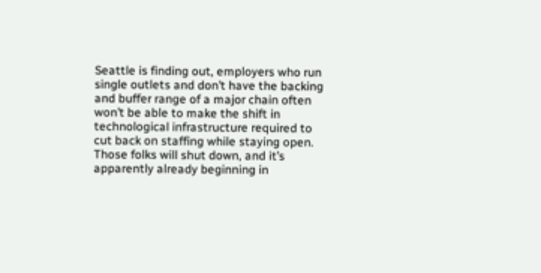Seattle is finding out, employers who run single outlets and don’t have the backing and buffer range of a major chain often won’t be able to make the shift in technological infrastructure required to cut back on staffing while staying open. Those folks will shut down, and it’s apparently already beginning in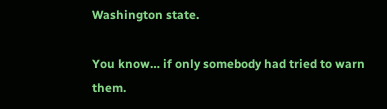Washington state.

You know… if only somebody had tried to warn them.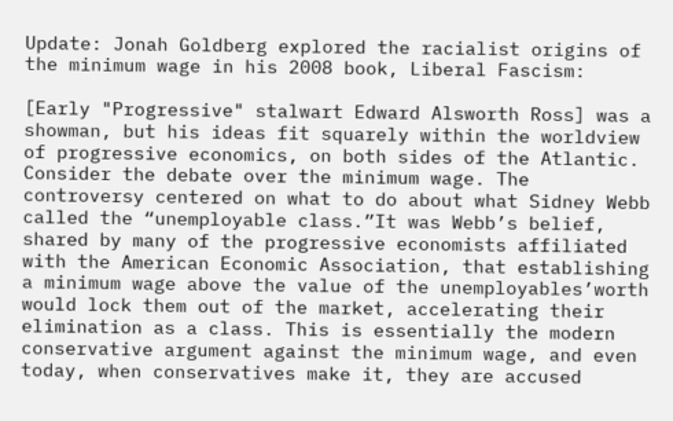Update: Jonah Goldberg explored the racialist origins of the minimum wage in his 2008 book, Liberal Fascism:

[Early "Progressive" stalwart Edward Alsworth Ross] was a showman, but his ideas fit squarely within the worldview of progressive economics, on both sides of the Atlantic. Consider the debate over the minimum wage. The controversy centered on what to do about what Sidney Webb called the “unemployable class.”It was Webb’s belief, shared by many of the progressive economists affiliated with the American Economic Association, that establishing a minimum wage above the value of the unemployables’worth would lock them out of the market, accelerating their elimination as a class. This is essentially the modern conservative argument against the minimum wage, and even today, when conservatives make it, they are accused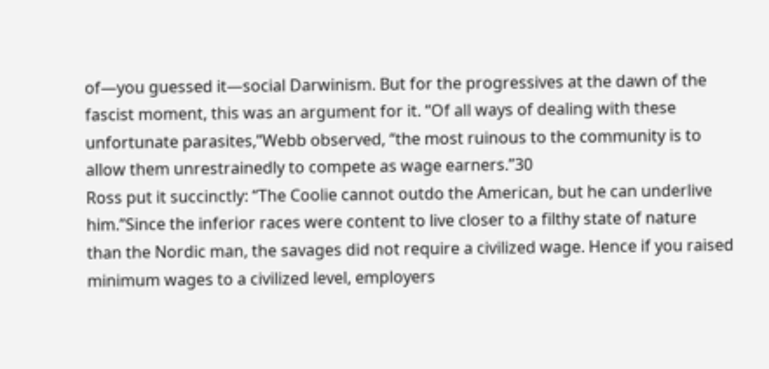of—you guessed it—social Darwinism. But for the progressives at the dawn of the fascist moment, this was an argument for it. “Of all ways of dealing with these unfortunate parasites,”Webb observed, “the most ruinous to the community is to allow them unrestrainedly to compete as wage earners.”30
Ross put it succinctly: “The Coolie cannot outdo the American, but he can underlive him.”Since the inferior races were content to live closer to a filthy state of nature than the Nordic man, the savages did not require a civilized wage. Hence if you raised minimum wages to a civilized level, employers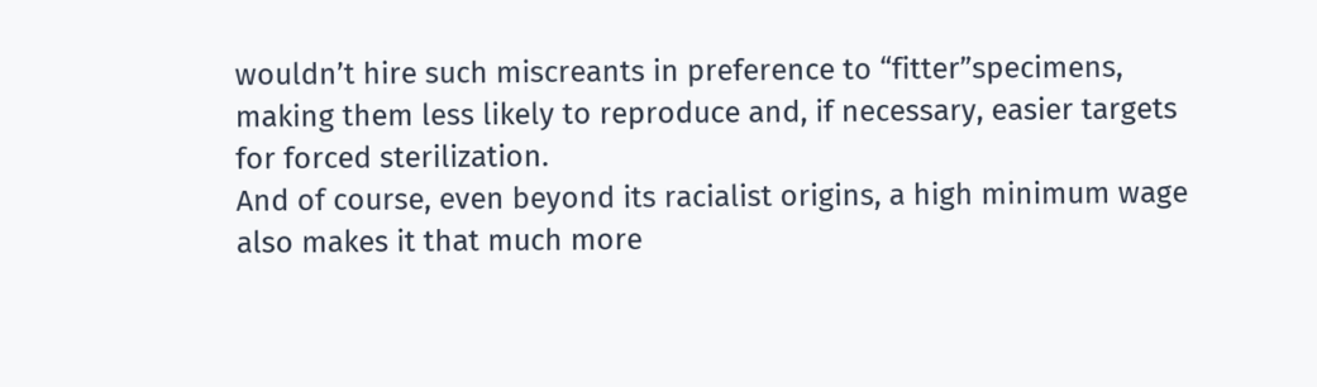wouldn’t hire such miscreants in preference to “fitter”specimens, making them less likely to reproduce and, if necessary, easier targets for forced sterilization.
And of course, even beyond its racialist origins, a high minimum wage also makes it that much more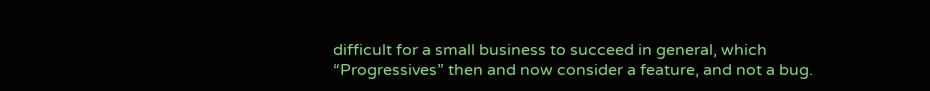difficult for a small business to succeed in general, which “Progressives” then and now consider a feature, and not a bug.